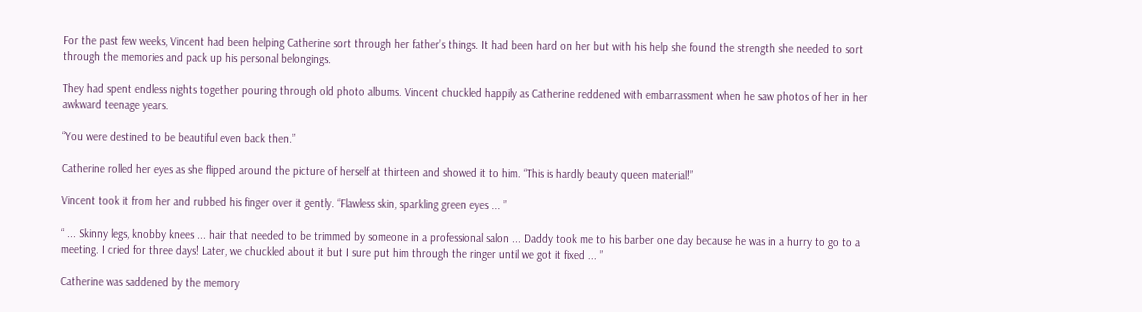For the past few weeks, Vincent had been helping Catherine sort through her father’s things. It had been hard on her but with his help she found the strength she needed to sort through the memories and pack up his personal belongings.

They had spent endless nights together pouring through old photo albums. Vincent chuckled happily as Catherine reddened with embarrassment when he saw photos of her in her awkward teenage years.

“You were destined to be beautiful even back then.”

Catherine rolled her eyes as she flipped around the picture of herself at thirteen and showed it to him. “This is hardly beauty queen material!”

Vincent took it from her and rubbed his finger over it gently. “Flawless skin, sparkling green eyes ... ”

“ ... Skinny legs, knobby knees ... hair that needed to be trimmed by someone in a professional salon ... Daddy took me to his barber one day because he was in a hurry to go to a meeting. I cried for three days! Later, we chuckled about it but I sure put him through the ringer until we got it fixed ... ”

Catherine was saddened by the memory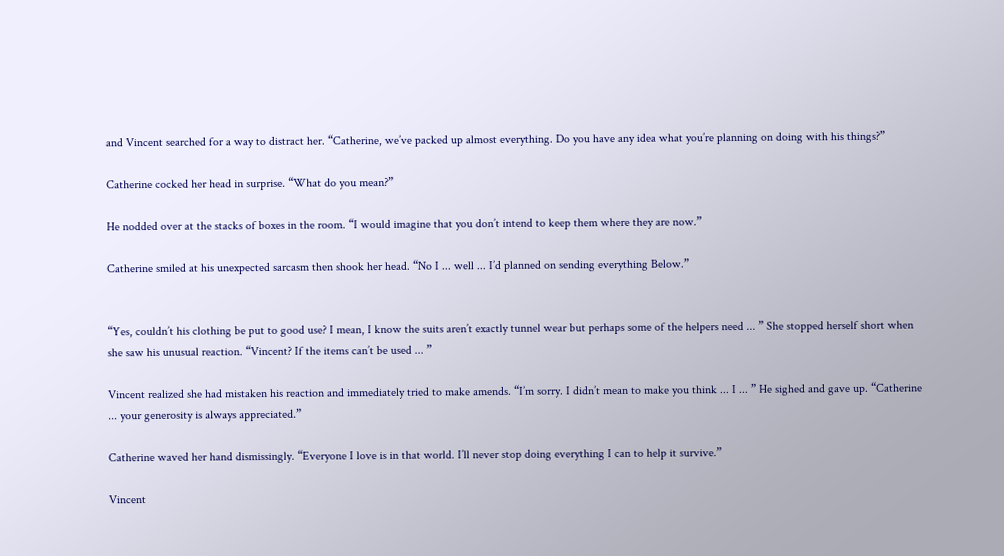and Vincent searched for a way to distract her. “Catherine, we’ve packed up almost everything. Do you have any idea what you’re planning on doing with his things?”

Catherine cocked her head in surprise. “What do you mean?”

He nodded over at the stacks of boxes in the room. “I would imagine that you don’t intend to keep them where they are now.”

Catherine smiled at his unexpected sarcasm then shook her head. “No I ... well ... I’d planned on sending everything Below.”


“Yes, couldn’t his clothing be put to good use? I mean, I know the suits aren’t exactly tunnel wear but perhaps some of the helpers need ... ” She stopped herself short when she saw his unusual reaction. “Vincent? If the items can’t be used ... ”

Vincent realized she had mistaken his reaction and immediately tried to make amends. “I’m sorry. I didn’t mean to make you think ... I ... ” He sighed and gave up. “Catherine ... your generosity is always appreciated.”

Catherine waved her hand dismissingly. “Everyone I love is in that world. I’ll never stop doing everything I can to help it survive.”

Vincent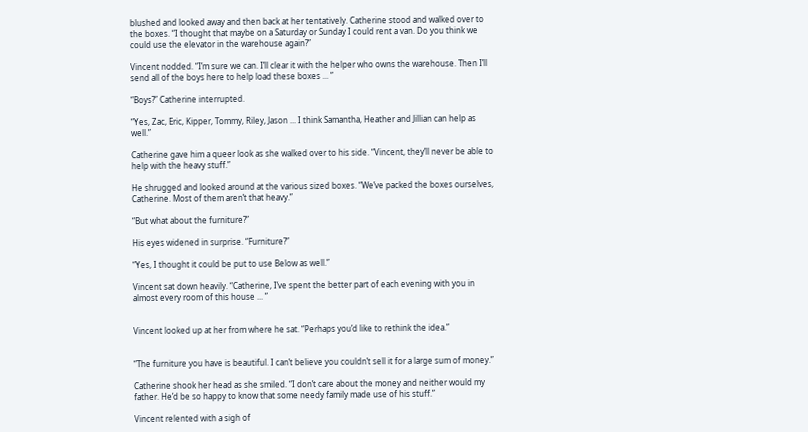blushed and looked away and then back at her tentatively. Catherine stood and walked over to the boxes. “I thought that maybe on a Saturday or Sunday I could rent a van. Do you think we could use the elevator in the warehouse again?”

Vincent nodded. “I’m sure we can. I’ll clear it with the helper who owns the warehouse. Then I’ll send all of the boys here to help load these boxes ... ”

“Boys?” Catherine interrupted.

“Yes, Zac, Eric, Kipper, Tommy, Riley, Jason ... I think Samantha, Heather and Jillian can help as well.”

Catherine gave him a queer look as she walked over to his side. “Vincent, they’ll never be able to help with the heavy stuff.”

He shrugged and looked around at the various sized boxes. “We’ve packed the boxes ourselves, Catherine. Most of them aren’t that heavy.”

“But what about the furniture?”

His eyes widened in surprise. “Furniture?”

“Yes, I thought it could be put to use Below as well.”

Vincent sat down heavily. “Catherine, I’ve spent the better part of each evening with you in almost every room of this house ... ”


Vincent looked up at her from where he sat. “Perhaps you’d like to rethink the idea.”


“The furniture you have is beautiful. I can’t believe you couldn’t sell it for a large sum of money.”

Catherine shook her head as she smiled. “I don’t care about the money and neither would my father. He’d be so happy to know that some needy family made use of his stuff.”

Vincent relented with a sigh of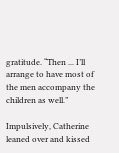gratitude. “Then ... I’ll arrange to have most of the men accompany the children as well.”

Impulsively, Catherine leaned over and kissed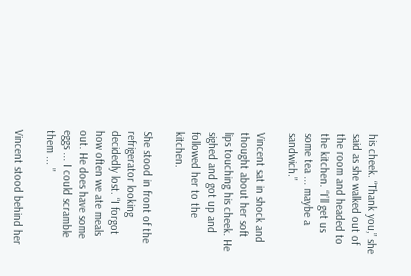his cheek. “Thank you,” she said as she walked out of the room and headed to the kitchen. “I’ll get us some tea ... maybe a sandwich.”

Vincent sat in shock and thought about her soft lips touching his cheek. He sighed and got up and followed her to the kitchen.

She stood in front of the refrigerator looking decidedly lost. “I forgot how often we ate meals out. He does have some eggs ... I could scramble them ... ”

Vincent stood behind her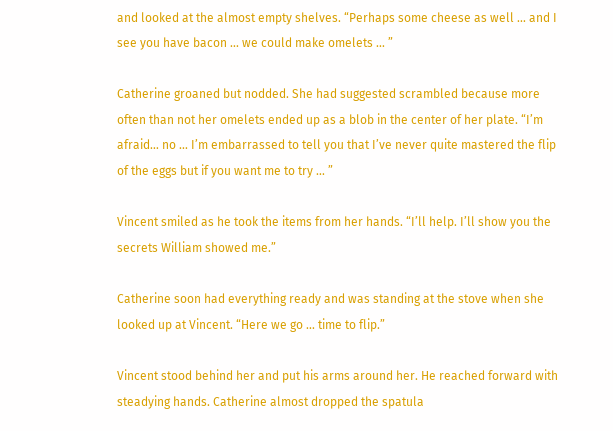and looked at the almost empty shelves. “Perhaps some cheese as well ... and I see you have bacon ... we could make omelets ... ”

Catherine groaned but nodded. She had suggested scrambled because more often than not her omelets ended up as a blob in the center of her plate. “I’m afraid… no ... I’m embarrassed to tell you that I’ve never quite mastered the flip of the eggs but if you want me to try ... ”

Vincent smiled as he took the items from her hands. “I’ll help. I’ll show you the secrets William showed me.”

Catherine soon had everything ready and was standing at the stove when she looked up at Vincent. “Here we go ... time to flip.”

Vincent stood behind her and put his arms around her. He reached forward with steadying hands. Catherine almost dropped the spatula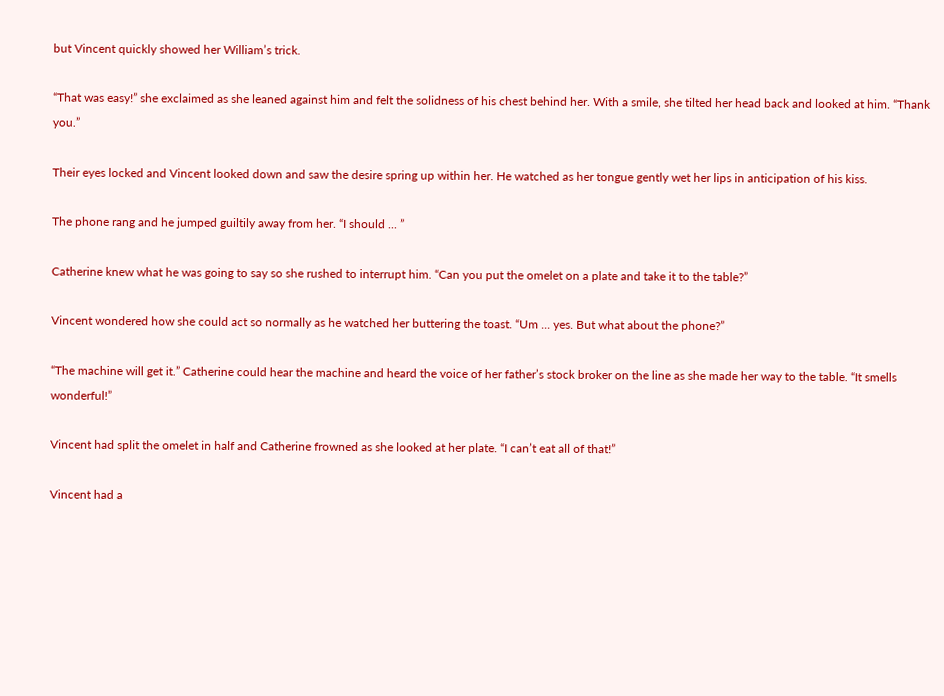but Vincent quickly showed her William’s trick.

“That was easy!” she exclaimed as she leaned against him and felt the solidness of his chest behind her. With a smile, she tilted her head back and looked at him. “Thank you.”

Their eyes locked and Vincent looked down and saw the desire spring up within her. He watched as her tongue gently wet her lips in anticipation of his kiss.

The phone rang and he jumped guiltily away from her. “I should ... ”

Catherine knew what he was going to say so she rushed to interrupt him. “Can you put the omelet on a plate and take it to the table?”

Vincent wondered how she could act so normally as he watched her buttering the toast. “Um ... yes. But what about the phone?”

“The machine will get it.” Catherine could hear the machine and heard the voice of her father’s stock broker on the line as she made her way to the table. “It smells wonderful!”

Vincent had split the omelet in half and Catherine frowned as she looked at her plate. “I can’t eat all of that!”

Vincent had a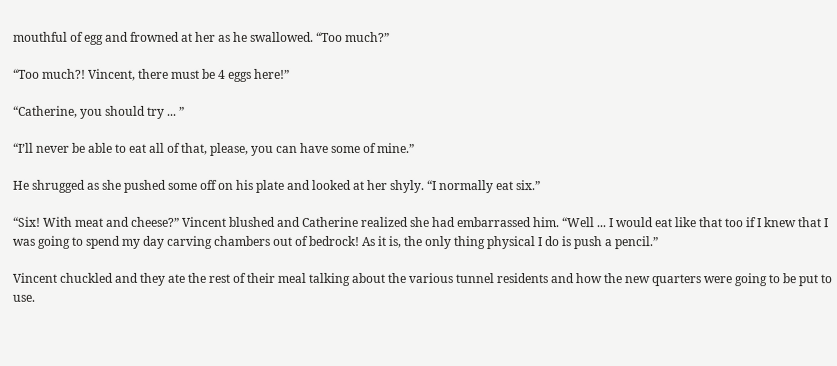mouthful of egg and frowned at her as he swallowed. “Too much?”

“Too much?! Vincent, there must be 4 eggs here!”

“Catherine, you should try ... ”

“I’ll never be able to eat all of that, please, you can have some of mine.”

He shrugged as she pushed some off on his plate and looked at her shyly. “I normally eat six.”

“Six! With meat and cheese?” Vincent blushed and Catherine realized she had embarrassed him. “Well ... I would eat like that too if I knew that I was going to spend my day carving chambers out of bedrock! As it is, the only thing physical I do is push a pencil.”

Vincent chuckled and they ate the rest of their meal talking about the various tunnel residents and how the new quarters were going to be put to use.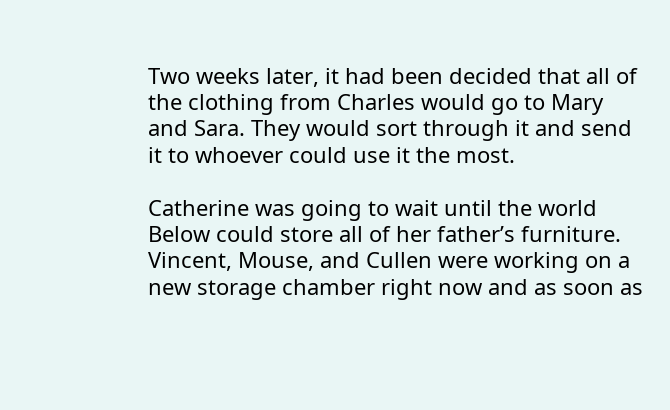Two weeks later, it had been decided that all of the clothing from Charles would go to Mary and Sara. They would sort through it and send it to whoever could use it the most.

Catherine was going to wait until the world Below could store all of her father’s furniture. Vincent, Mouse, and Cullen were working on a new storage chamber right now and as soon as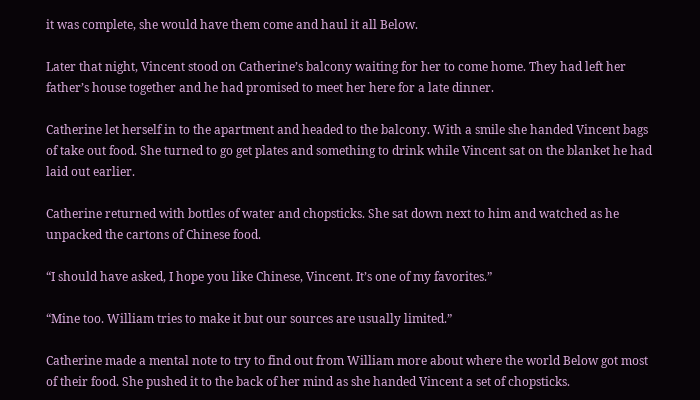it was complete, she would have them come and haul it all Below.

Later that night, Vincent stood on Catherine’s balcony waiting for her to come home. They had left her father’s house together and he had promised to meet her here for a late dinner.

Catherine let herself in to the apartment and headed to the balcony. With a smile she handed Vincent bags of take out food. She turned to go get plates and something to drink while Vincent sat on the blanket he had laid out earlier.

Catherine returned with bottles of water and chopsticks. She sat down next to him and watched as he unpacked the cartons of Chinese food.

“I should have asked, I hope you like Chinese, Vincent. It’s one of my favorites.”

“Mine too. William tries to make it but our sources are usually limited.”

Catherine made a mental note to try to find out from William more about where the world Below got most of their food. She pushed it to the back of her mind as she handed Vincent a set of chopsticks.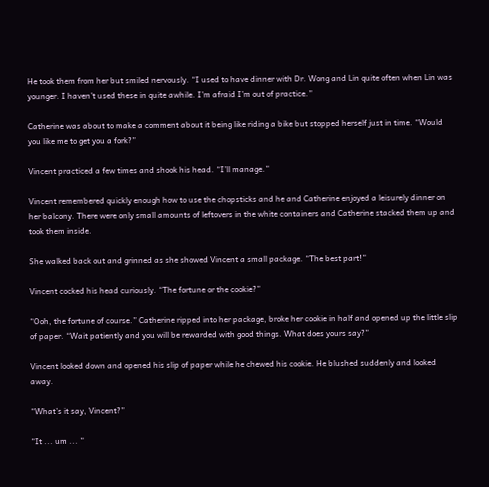He took them from her but smiled nervously. “I used to have dinner with Dr. Wong and Lin quite often when Lin was younger. I haven’t used these in quite awhile. I’m afraid I’m out of practice.”

Catherine was about to make a comment about it being like riding a bike but stopped herself just in time. “Would you like me to get you a fork?”

Vincent practiced a few times and shook his head. “I’ll manage.”

Vincent remembered quickly enough how to use the chopsticks and he and Catherine enjoyed a leisurely dinner on her balcony. There were only small amounts of leftovers in the white containers and Catherine stacked them up and took them inside.

She walked back out and grinned as she showed Vincent a small package. “The best part!”

Vincent cocked his head curiously. “The fortune or the cookie?”

“Ooh, the fortune of course.” Catherine ripped into her package, broke her cookie in half and opened up the little slip of paper. “Wait patiently and you will be rewarded with good things. What does yours say?”

Vincent looked down and opened his slip of paper while he chewed his cookie. He blushed suddenly and looked away.

“What’s it say, Vincent?”

“It ... um ... ”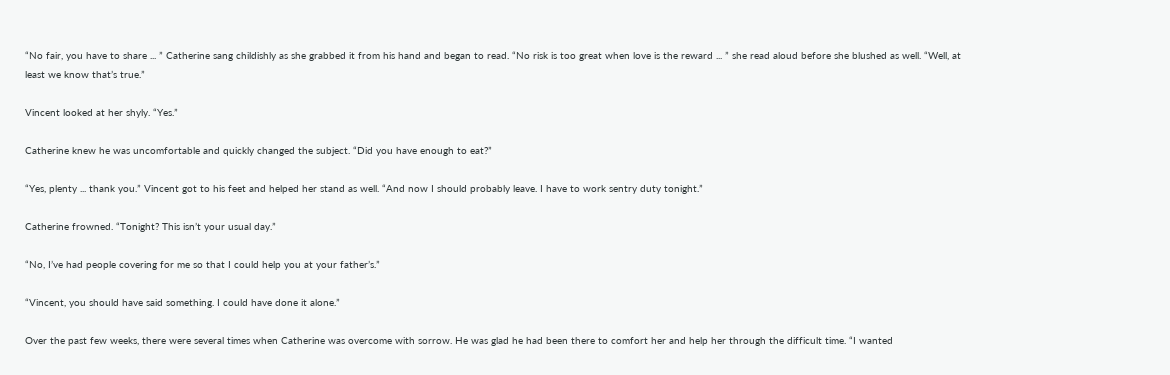“No fair, you have to share ... ” Catherine sang childishly as she grabbed it from his hand and began to read. “No risk is too great when love is the reward ... ” she read aloud before she blushed as well. “Well, at least we know that’s true.”

Vincent looked at her shyly. “Yes.”

Catherine knew he was uncomfortable and quickly changed the subject. “Did you have enough to eat?”

“Yes, plenty ... thank you.” Vincent got to his feet and helped her stand as well. “And now I should probably leave. I have to work sentry duty tonight.”

Catherine frowned. “Tonight? This isn’t your usual day.”

“No, I’ve had people covering for me so that I could help you at your father’s.”

“Vincent, you should have said something. I could have done it alone.”

Over the past few weeks, there were several times when Catherine was overcome with sorrow. He was glad he had been there to comfort her and help her through the difficult time. “I wanted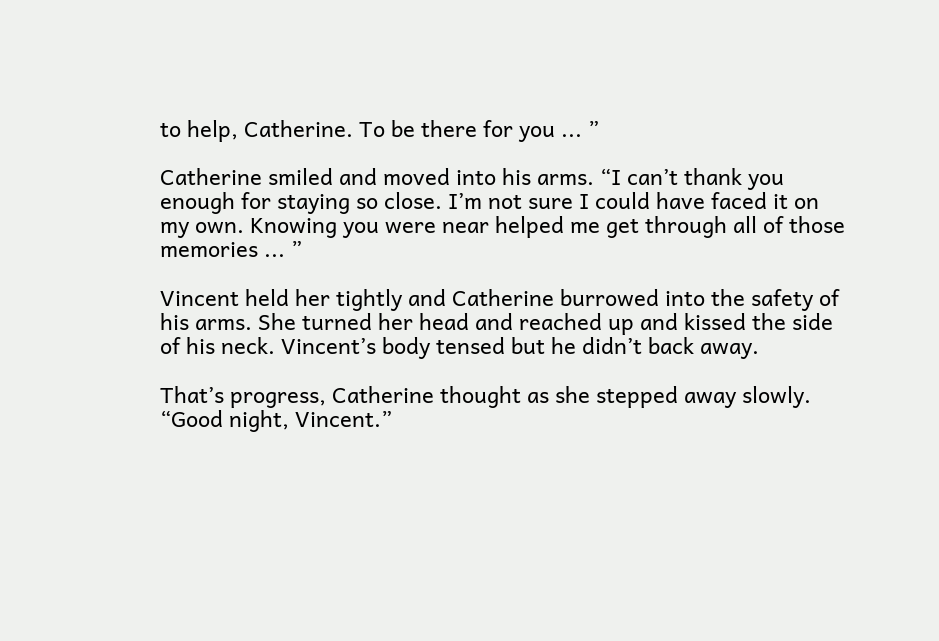to help, Catherine. To be there for you ... ”

Catherine smiled and moved into his arms. “I can’t thank you enough for staying so close. I’m not sure I could have faced it on my own. Knowing you were near helped me get through all of those memories ... ”

Vincent held her tightly and Catherine burrowed into the safety of his arms. She turned her head and reached up and kissed the side of his neck. Vincent’s body tensed but he didn’t back away.

That’s progress, Catherine thought as she stepped away slowly. “Good night, Vincent.”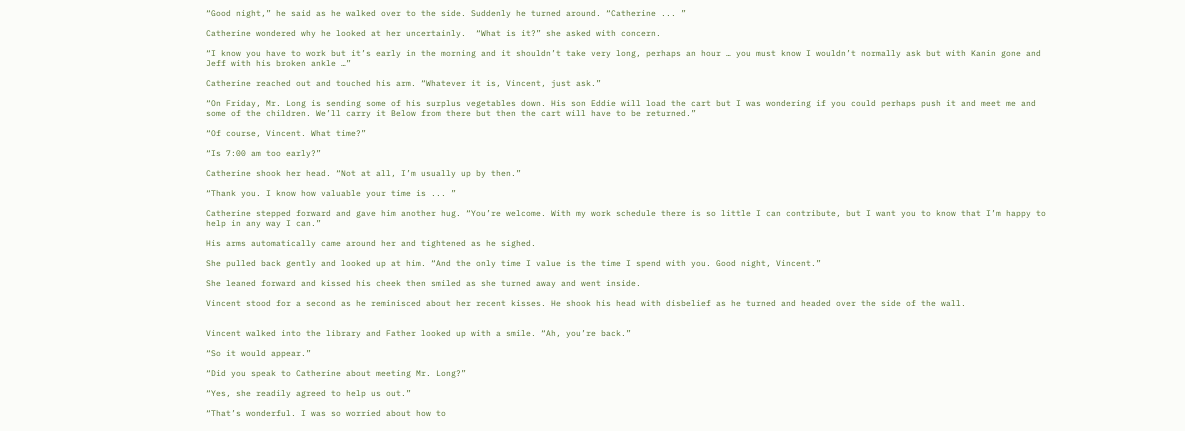“Good night,” he said as he walked over to the side. Suddenly he turned around. “Catherine ... ”

Catherine wondered why he looked at her uncertainly.  “What is it?” she asked with concern.

“I know you have to work but it’s early in the morning and it shouldn’t take very long, perhaps an hour … you must know I wouldn’t normally ask but with Kanin gone and Jeff with his broken ankle …”

Catherine reached out and touched his arm. “Whatever it is, Vincent, just ask.”

“On Friday, Mr. Long is sending some of his surplus vegetables down. His son Eddie will load the cart but I was wondering if you could perhaps push it and meet me and some of the children. We’ll carry it Below from there but then the cart will have to be returned.”

“Of course, Vincent. What time?”

“Is 7:00 am too early?”

Catherine shook her head. “Not at all, I’m usually up by then.”

“Thank you. I know how valuable your time is ... ”

Catherine stepped forward and gave him another hug. “You’re welcome. With my work schedule there is so little I can contribute, but I want you to know that I’m happy to help in any way I can.”

His arms automatically came around her and tightened as he sighed.

She pulled back gently and looked up at him. “And the only time I value is the time I spend with you. Good night, Vincent.”

She leaned forward and kissed his cheek then smiled as she turned away and went inside.

Vincent stood for a second as he reminisced about her recent kisses. He shook his head with disbelief as he turned and headed over the side of the wall.


Vincent walked into the library and Father looked up with a smile. “Ah, you’re back.”

“So it would appear.”

“Did you speak to Catherine about meeting Mr. Long?”

“Yes, she readily agreed to help us out.”

“That’s wonderful. I was so worried about how to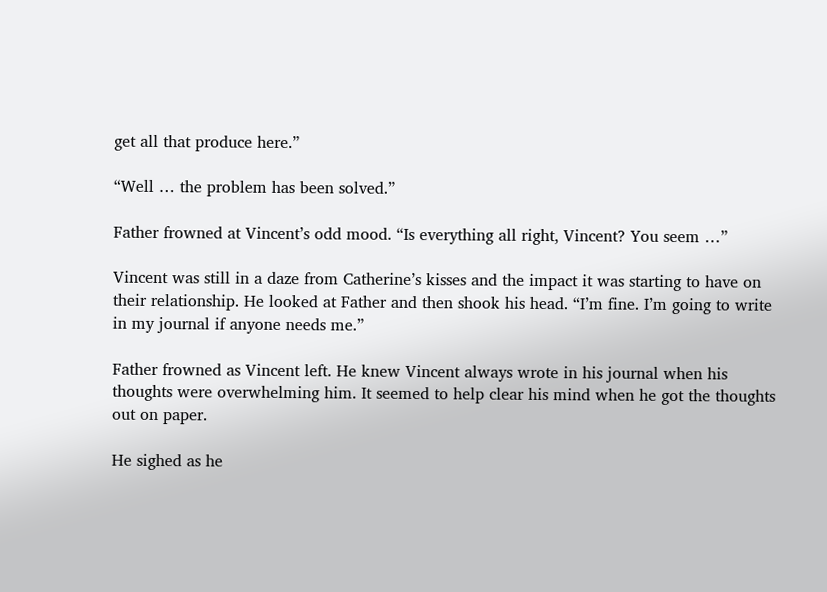get all that produce here.”

“Well … the problem has been solved.”

Father frowned at Vincent’s odd mood. “Is everything all right, Vincent? You seem …”

Vincent was still in a daze from Catherine’s kisses and the impact it was starting to have on their relationship. He looked at Father and then shook his head. “I’m fine. I’m going to write in my journal if anyone needs me.”

Father frowned as Vincent left. He knew Vincent always wrote in his journal when his thoughts were overwhelming him. It seemed to help clear his mind when he got the thoughts out on paper.

He sighed as he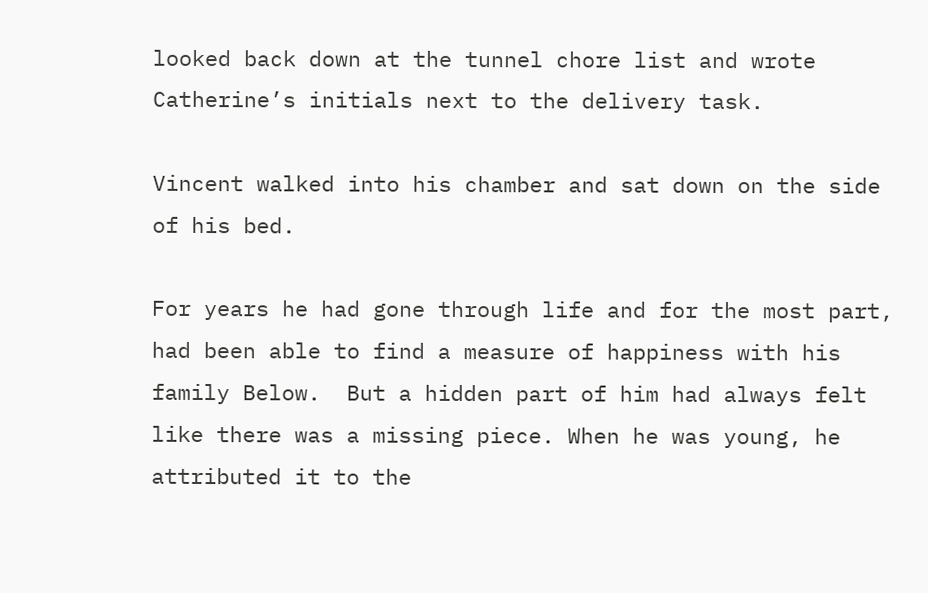looked back down at the tunnel chore list and wrote Catherine’s initials next to the delivery task.

Vincent walked into his chamber and sat down on the side of his bed.

For years he had gone through life and for the most part, had been able to find a measure of happiness with his family Below.  But a hidden part of him had always felt like there was a missing piece. When he was young, he attributed it to the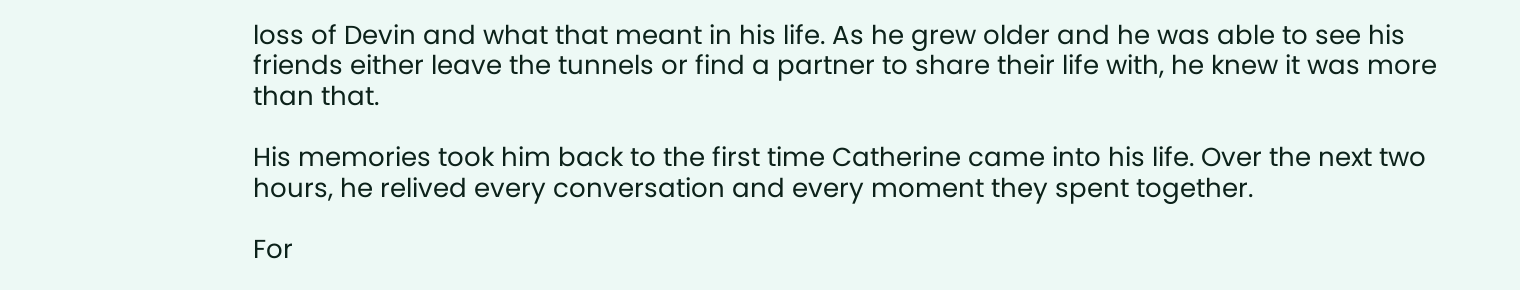loss of Devin and what that meant in his life. As he grew older and he was able to see his friends either leave the tunnels or find a partner to share their life with, he knew it was more than that.

His memories took him back to the first time Catherine came into his life. Over the next two hours, he relived every conversation and every moment they spent together.

For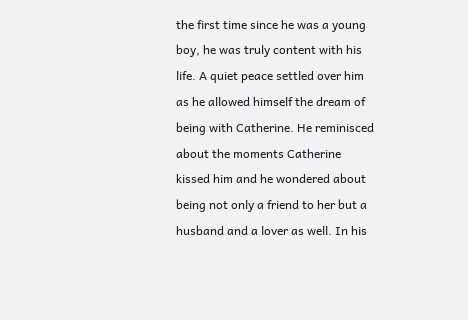the first time since he was a young boy, he was truly content with his life. A quiet peace settled over him as he allowed himself the dream of being with Catherine. He reminisced about the moments Catherine kissed him and he wondered about being not only a friend to her but a husband and a lover as well. In his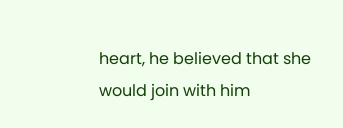heart, he believed that she would join with him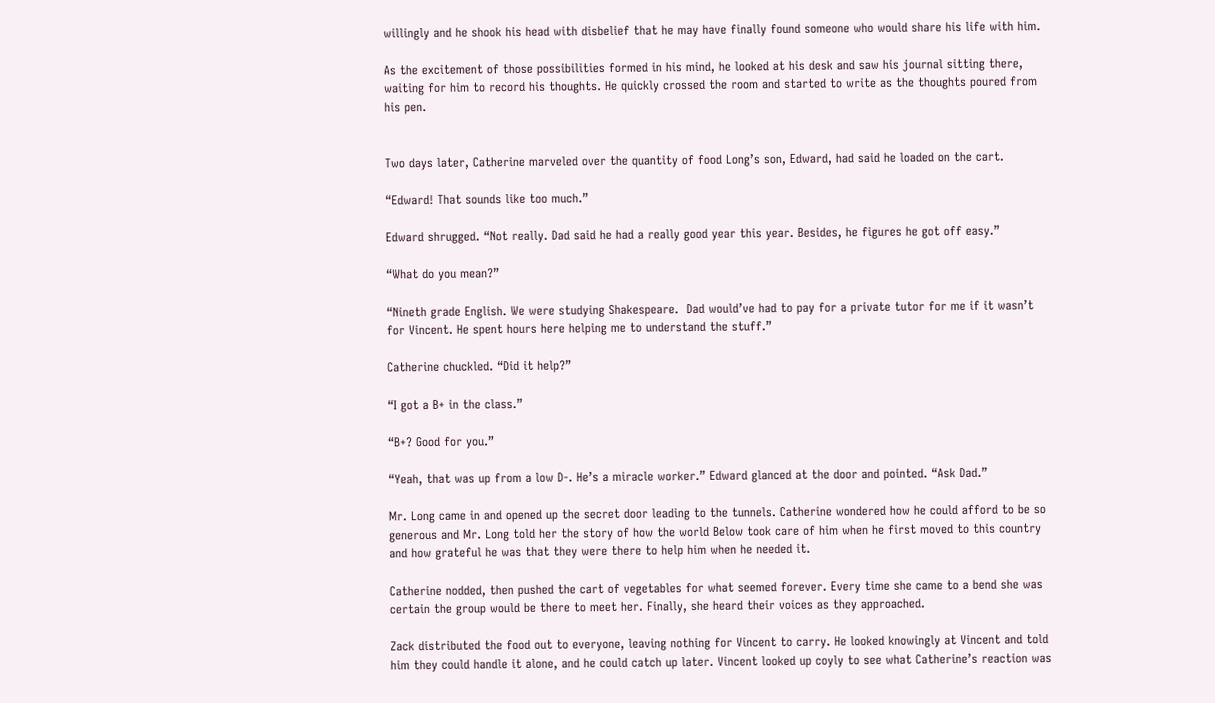willingly and he shook his head with disbelief that he may have finally found someone who would share his life with him.

As the excitement of those possibilities formed in his mind, he looked at his desk and saw his journal sitting there, waiting for him to record his thoughts. He quickly crossed the room and started to write as the thoughts poured from his pen.


Two days later, Catherine marveled over the quantity of food Long’s son, Edward, had said he loaded on the cart.

“Edward! That sounds like too much.”

Edward shrugged. “Not really. Dad said he had a really good year this year. Besides, he figures he got off easy.”

“What do you mean?”

“Nineth grade English. We were studying Shakespeare.  Dad would’ve had to pay for a private tutor for me if it wasn’t for Vincent. He spent hours here helping me to understand the stuff.”

Catherine chuckled. “Did it help?”

“I got a B+ in the class.”

“B+? Good for you.”

“Yeah, that was up from a low D-. He’s a miracle worker.” Edward glanced at the door and pointed. “Ask Dad.”

Mr. Long came in and opened up the secret door leading to the tunnels. Catherine wondered how he could afford to be so generous and Mr. Long told her the story of how the world Below took care of him when he first moved to this country and how grateful he was that they were there to help him when he needed it.

Catherine nodded, then pushed the cart of vegetables for what seemed forever. Every time she came to a bend she was certain the group would be there to meet her. Finally, she heard their voices as they approached.

Zack distributed the food out to everyone, leaving nothing for Vincent to carry. He looked knowingly at Vincent and told him they could handle it alone, and he could catch up later. Vincent looked up coyly to see what Catherine’s reaction was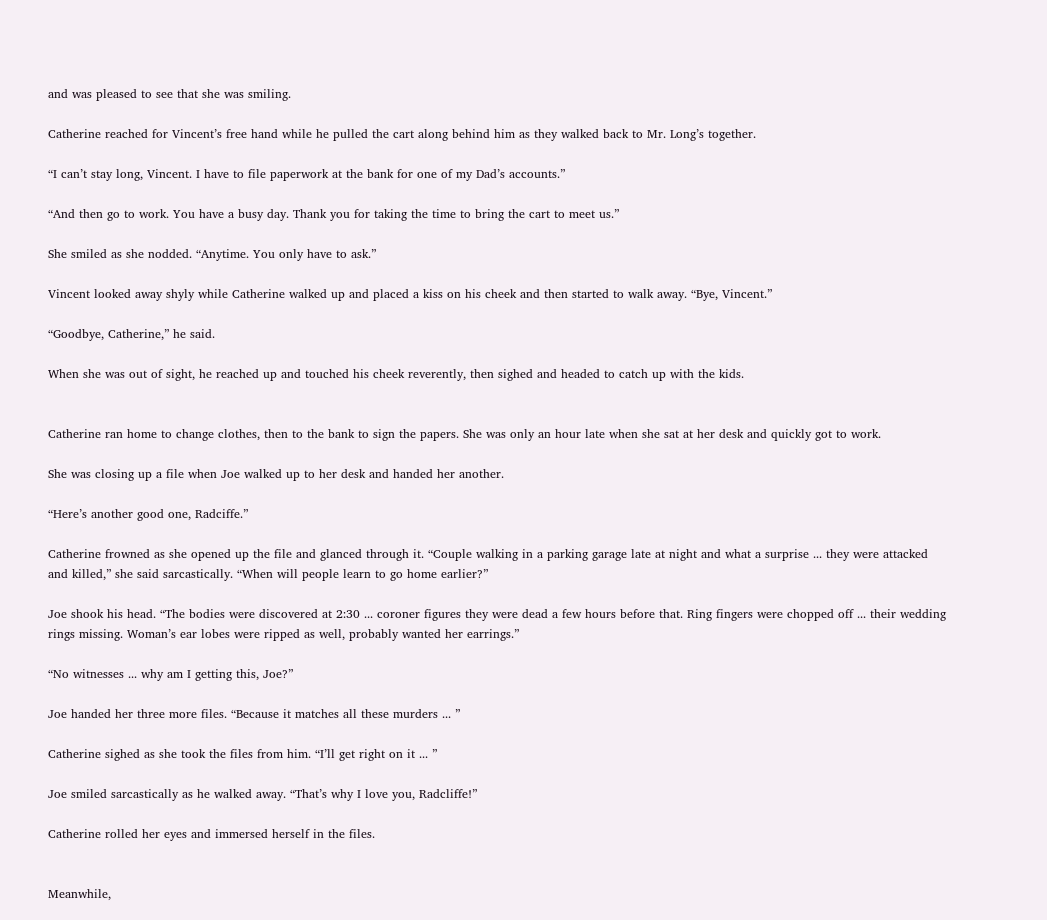and was pleased to see that she was smiling.

Catherine reached for Vincent’s free hand while he pulled the cart along behind him as they walked back to Mr. Long’s together.

“I can’t stay long, Vincent. I have to file paperwork at the bank for one of my Dad’s accounts.”

“And then go to work. You have a busy day. Thank you for taking the time to bring the cart to meet us.”

She smiled as she nodded. “Anytime. You only have to ask.”

Vincent looked away shyly while Catherine walked up and placed a kiss on his cheek and then started to walk away. “Bye, Vincent.”

“Goodbye, Catherine,” he said.

When she was out of sight, he reached up and touched his cheek reverently, then sighed and headed to catch up with the kids.


Catherine ran home to change clothes, then to the bank to sign the papers. She was only an hour late when she sat at her desk and quickly got to work.

She was closing up a file when Joe walked up to her desk and handed her another.

“Here’s another good one, Radciffe.”

Catherine frowned as she opened up the file and glanced through it. “Couple walking in a parking garage late at night and what a surprise ... they were attacked and killed,” she said sarcastically. “When will people learn to go home earlier?”

Joe shook his head. “The bodies were discovered at 2:30 ... coroner figures they were dead a few hours before that. Ring fingers were chopped off ... their wedding rings missing. Woman’s ear lobes were ripped as well, probably wanted her earrings.”

“No witnesses ... why am I getting this, Joe?”

Joe handed her three more files. “Because it matches all these murders ... ”

Catherine sighed as she took the files from him. “I’ll get right on it ... ”

Joe smiled sarcastically as he walked away. “That’s why I love you, Radcliffe!”

Catherine rolled her eyes and immersed herself in the files.


Meanwhile,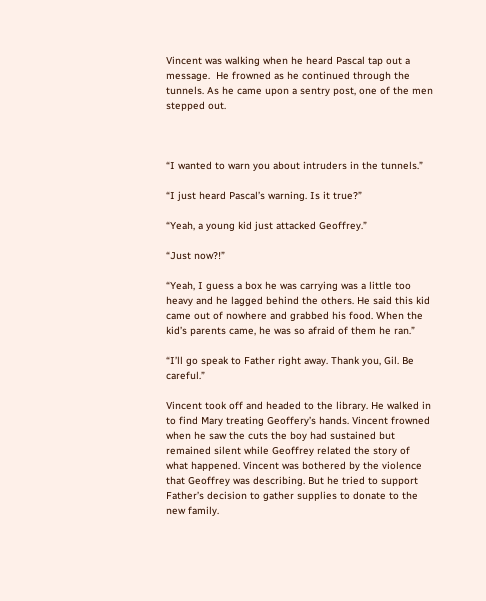Vincent was walking when he heard Pascal tap out a message.  He frowned as he continued through the tunnels. As he came upon a sentry post, one of the men stepped out.



“I wanted to warn you about intruders in the tunnels.”

“I just heard Pascal’s warning. Is it true?”

“Yeah, a young kid just attacked Geoffrey.”

“Just now?!”

“Yeah, I guess a box he was carrying was a little too heavy and he lagged behind the others. He said this kid came out of nowhere and grabbed his food. When the kid’s parents came, he was so afraid of them he ran.”

“I’ll go speak to Father right away. Thank you, Gil. Be careful.”

Vincent took off and headed to the library. He walked in to find Mary treating Geoffery’s hands. Vincent frowned when he saw the cuts the boy had sustained but remained silent while Geoffrey related the story of what happened. Vincent was bothered by the violence that Geoffrey was describing. But he tried to support Father’s decision to gather supplies to donate to the new family.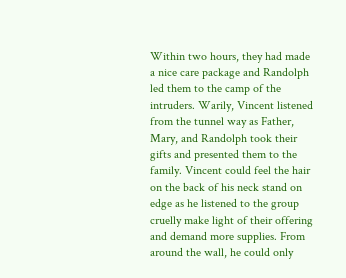Within two hours, they had made a nice care package and Randolph led them to the camp of the intruders. Warily, Vincent listened from the tunnel way as Father, Mary, and Randolph took their gifts and presented them to the family. Vincent could feel the hair on the back of his neck stand on edge as he listened to the group cruelly make light of their offering and demand more supplies. From around the wall, he could only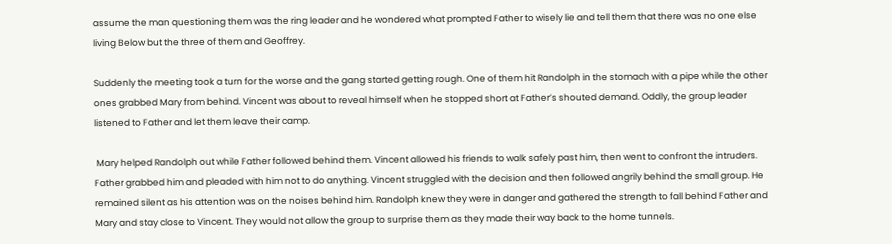assume the man questioning them was the ring leader and he wondered what prompted Father to wisely lie and tell them that there was no one else living Below but the three of them and Geoffrey.

Suddenly the meeting took a turn for the worse and the gang started getting rough. One of them hit Randolph in the stomach with a pipe while the other ones grabbed Mary from behind. Vincent was about to reveal himself when he stopped short at Father’s shouted demand. Oddly, the group leader listened to Father and let them leave their camp.

 Mary helped Randolph out while Father followed behind them. Vincent allowed his friends to walk safely past him, then went to confront the intruders. Father grabbed him and pleaded with him not to do anything. Vincent struggled with the decision and then followed angrily behind the small group. He remained silent as his attention was on the noises behind him. Randolph knew they were in danger and gathered the strength to fall behind Father and Mary and stay close to Vincent. They would not allow the group to surprise them as they made their way back to the home tunnels.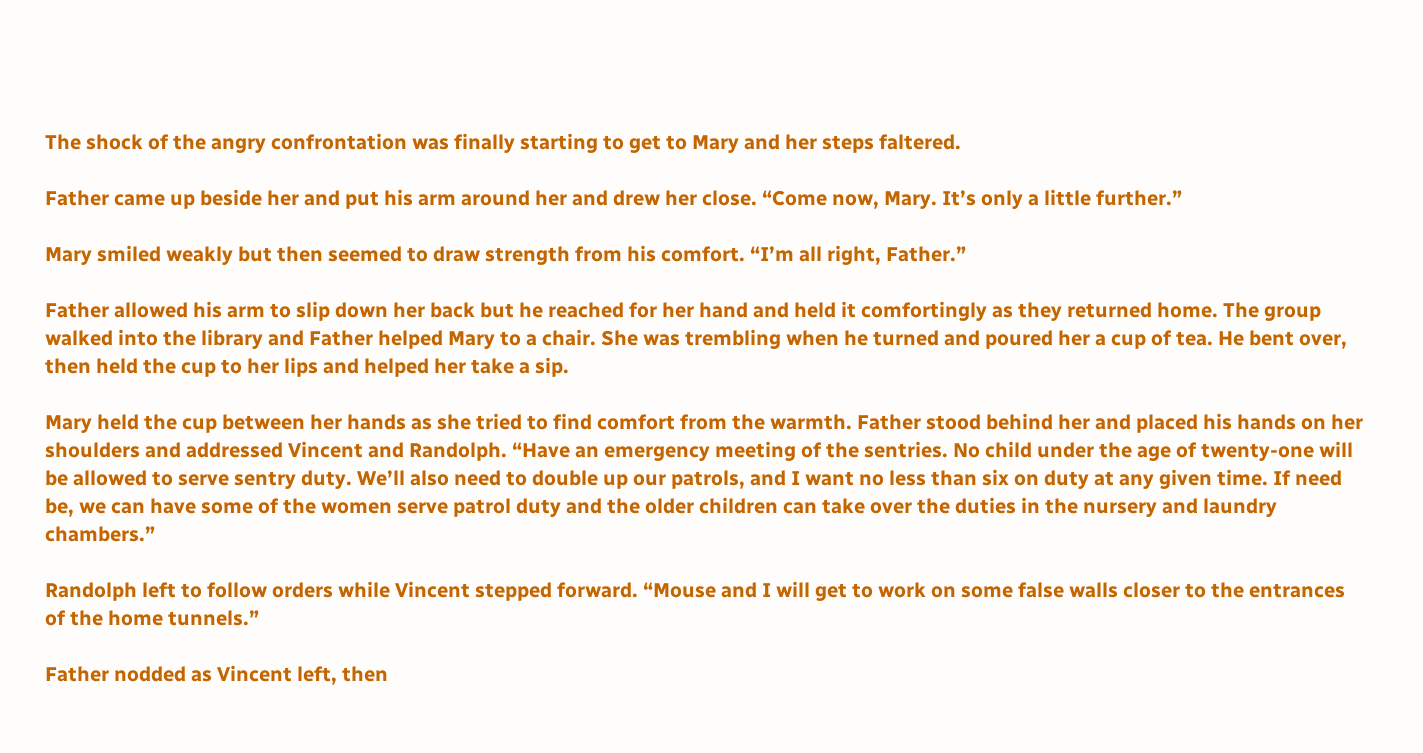The shock of the angry confrontation was finally starting to get to Mary and her steps faltered.

Father came up beside her and put his arm around her and drew her close. “Come now, Mary. It’s only a little further.”

Mary smiled weakly but then seemed to draw strength from his comfort. “I’m all right, Father.”

Father allowed his arm to slip down her back but he reached for her hand and held it comfortingly as they returned home. The group walked into the library and Father helped Mary to a chair. She was trembling when he turned and poured her a cup of tea. He bent over, then held the cup to her lips and helped her take a sip.

Mary held the cup between her hands as she tried to find comfort from the warmth. Father stood behind her and placed his hands on her shoulders and addressed Vincent and Randolph. “Have an emergency meeting of the sentries. No child under the age of twenty-one will be allowed to serve sentry duty. We’ll also need to double up our patrols, and I want no less than six on duty at any given time. If need be, we can have some of the women serve patrol duty and the older children can take over the duties in the nursery and laundry chambers.”

Randolph left to follow orders while Vincent stepped forward. “Mouse and I will get to work on some false walls closer to the entrances of the home tunnels.”

Father nodded as Vincent left, then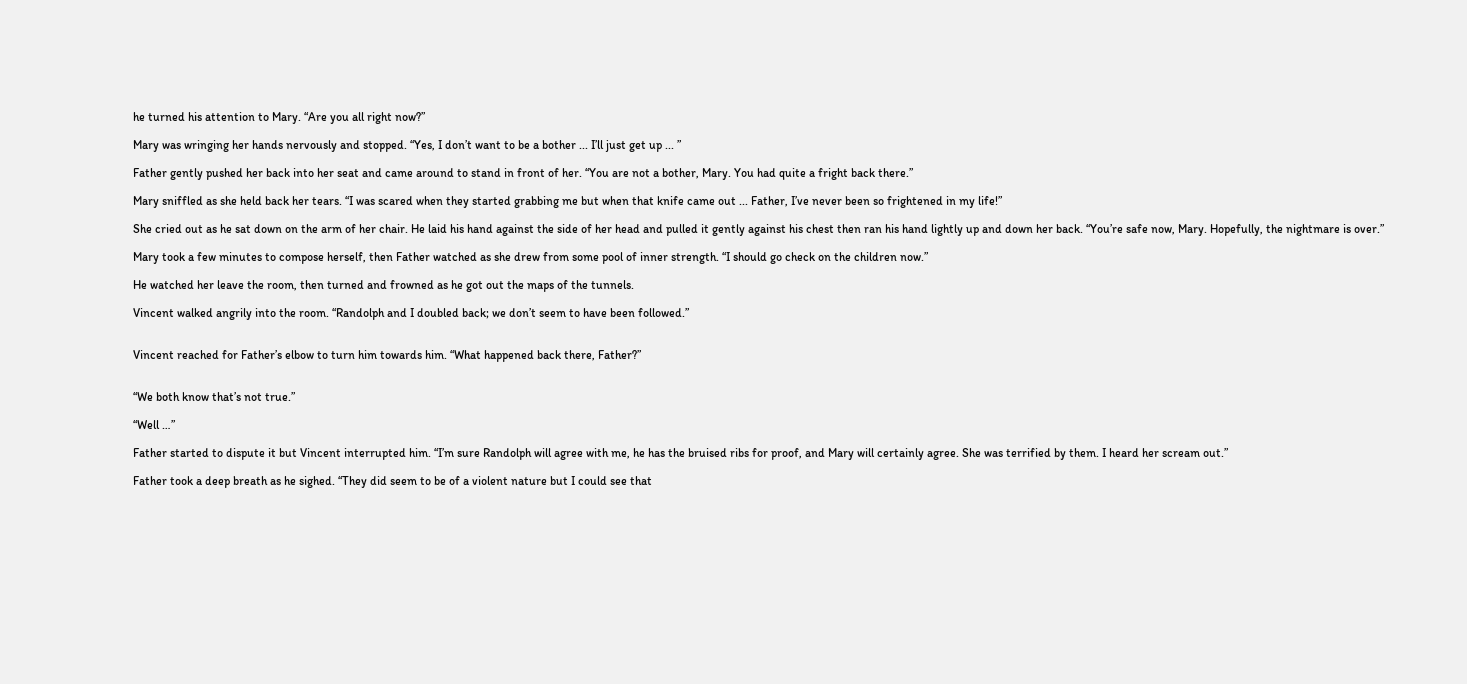he turned his attention to Mary. “Are you all right now?”

Mary was wringing her hands nervously and stopped. “Yes, I don’t want to be a bother ... I’ll just get up ... ”

Father gently pushed her back into her seat and came around to stand in front of her. “You are not a bother, Mary. You had quite a fright back there.”

Mary sniffled as she held back her tears. “I was scared when they started grabbing me but when that knife came out ... Father, I’ve never been so frightened in my life!”

She cried out as he sat down on the arm of her chair. He laid his hand against the side of her head and pulled it gently against his chest then ran his hand lightly up and down her back. “You’re safe now, Mary. Hopefully, the nightmare is over.”

Mary took a few minutes to compose herself, then Father watched as she drew from some pool of inner strength. “I should go check on the children now.”

He watched her leave the room, then turned and frowned as he got out the maps of the tunnels.

Vincent walked angrily into the room. “Randolph and I doubled back; we don’t seem to have been followed.”


Vincent reached for Father’s elbow to turn him towards him. “What happened back there, Father?”


“We both know that’s not true.”

“Well …”

Father started to dispute it but Vincent interrupted him. “I’m sure Randolph will agree with me, he has the bruised ribs for proof, and Mary will certainly agree. She was terrified by them. I heard her scream out.”

Father took a deep breath as he sighed. “They did seem to be of a violent nature but I could see that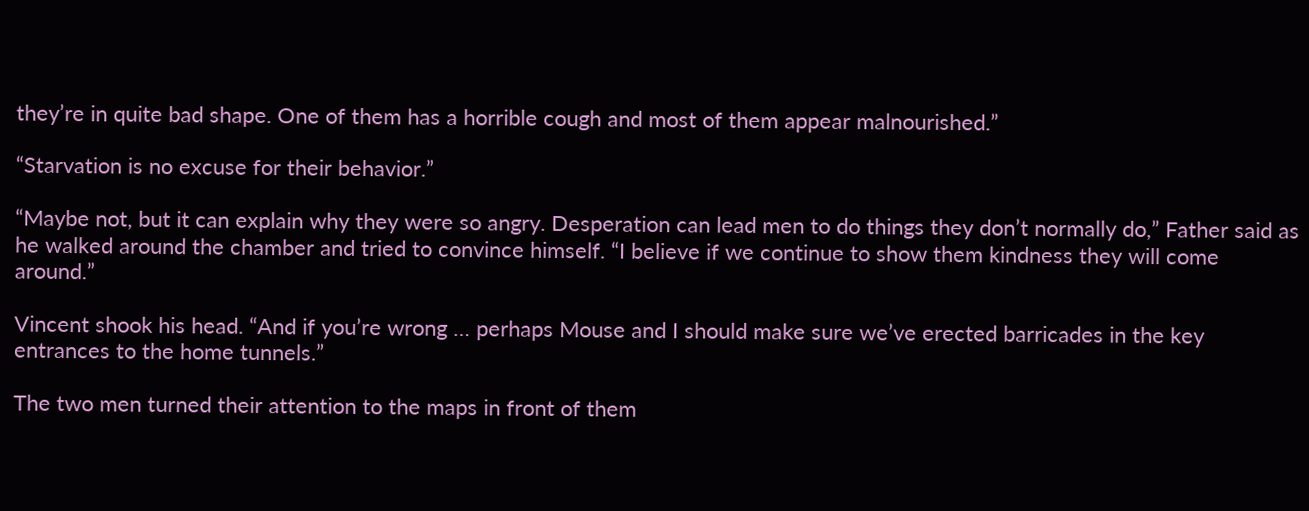they’re in quite bad shape. One of them has a horrible cough and most of them appear malnourished.”

“Starvation is no excuse for their behavior.”

“Maybe not, but it can explain why they were so angry. Desperation can lead men to do things they don’t normally do,” Father said as he walked around the chamber and tried to convince himself. “I believe if we continue to show them kindness they will come around.”

Vincent shook his head. “And if you’re wrong … perhaps Mouse and I should make sure we’ve erected barricades in the key entrances to the home tunnels.”

The two men turned their attention to the maps in front of them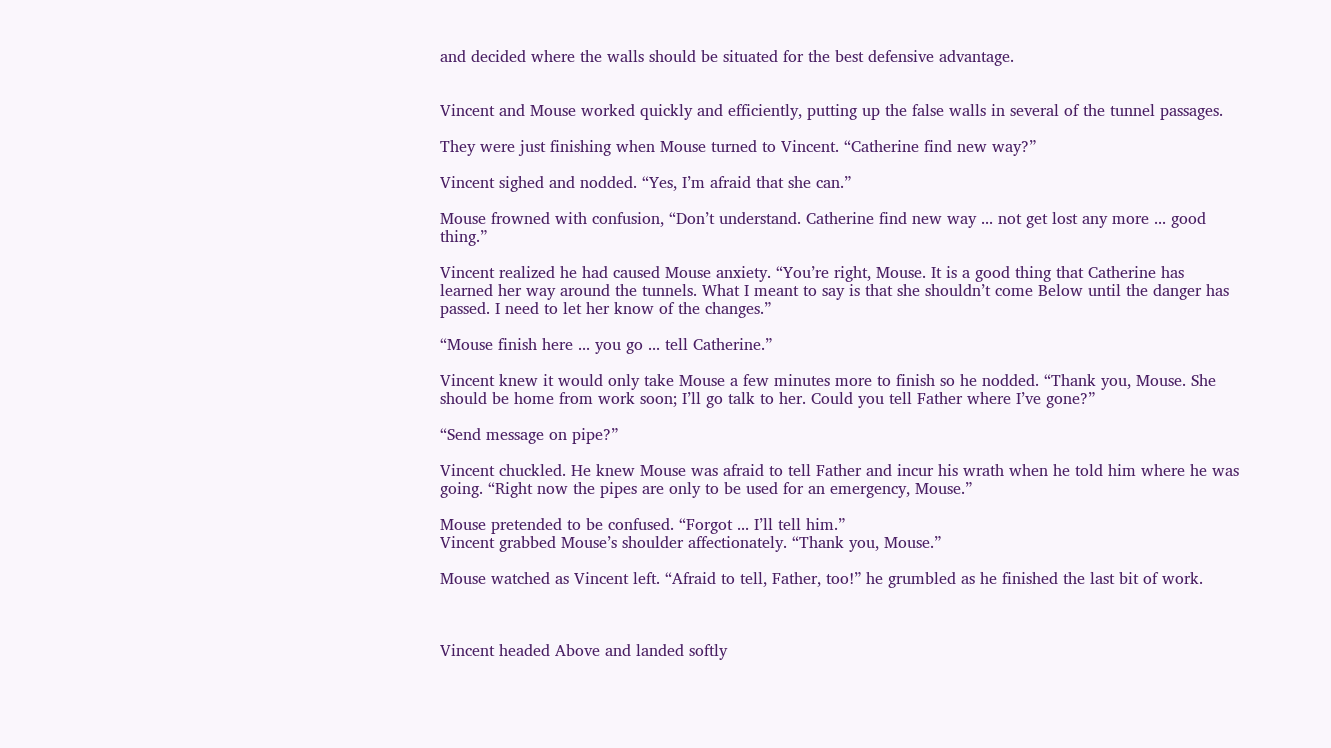and decided where the walls should be situated for the best defensive advantage.


Vincent and Mouse worked quickly and efficiently, putting up the false walls in several of the tunnel passages.

They were just finishing when Mouse turned to Vincent. “Catherine find new way?”

Vincent sighed and nodded. “Yes, I’m afraid that she can.”

Mouse frowned with confusion, “Don’t understand. Catherine find new way ... not get lost any more ... good thing.”

Vincent realized he had caused Mouse anxiety. “You’re right, Mouse. It is a good thing that Catherine has learned her way around the tunnels. What I meant to say is that she shouldn’t come Below until the danger has passed. I need to let her know of the changes.”

“Mouse finish here ... you go ... tell Catherine.”

Vincent knew it would only take Mouse a few minutes more to finish so he nodded. “Thank you, Mouse. She should be home from work soon; I’ll go talk to her. Could you tell Father where I’ve gone?”

“Send message on pipe?”

Vincent chuckled. He knew Mouse was afraid to tell Father and incur his wrath when he told him where he was going. “Right now the pipes are only to be used for an emergency, Mouse.”

Mouse pretended to be confused. “Forgot ... I’ll tell him.”
Vincent grabbed Mouse’s shoulder affectionately. “Thank you, Mouse.”

Mouse watched as Vincent left. “Afraid to tell, Father, too!” he grumbled as he finished the last bit of work.



Vincent headed Above and landed softly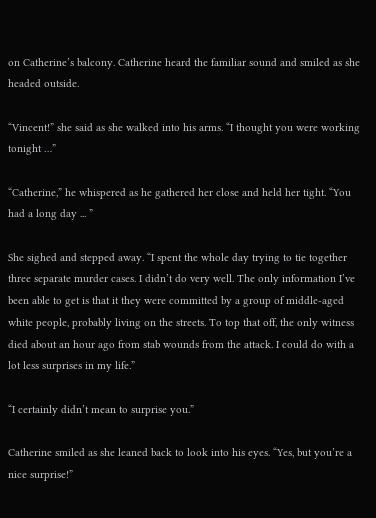on Catherine’s balcony. Catherine heard the familiar sound and smiled as she headed outside.

“Vincent!” she said as she walked into his arms. “I thought you were working tonight …”

“Catherine,” he whispered as he gathered her close and held her tight. “You had a long day ... ”

She sighed and stepped away. “I spent the whole day trying to tie together three separate murder cases. I didn’t do very well. The only information I’ve been able to get is that it they were committed by a group of middle-aged white people, probably living on the streets. To top that off, the only witness died about an hour ago from stab wounds from the attack. I could do with a lot less surprises in my life.”

“I certainly didn’t mean to surprise you.”

Catherine smiled as she leaned back to look into his eyes. “Yes, but you’re a nice surprise!”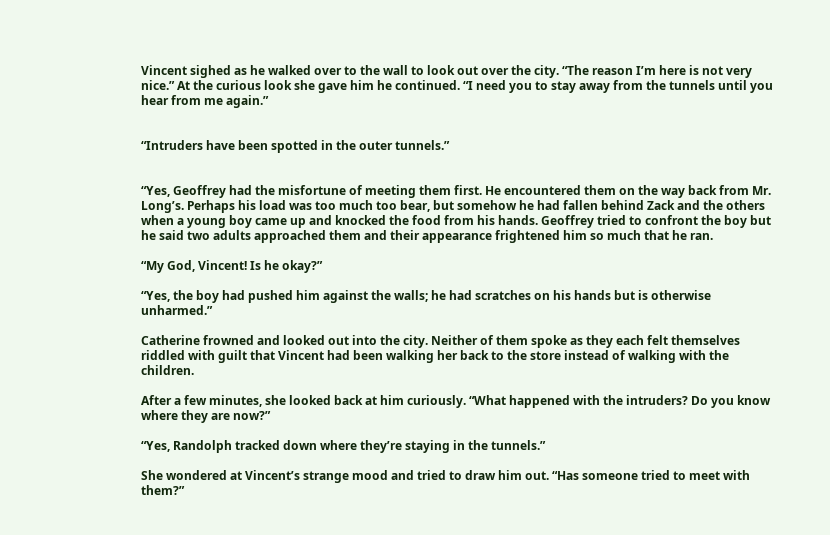Vincent sighed as he walked over to the wall to look out over the city. “The reason I’m here is not very nice.” At the curious look she gave him he continued. “I need you to stay away from the tunnels until you hear from me again.”


“Intruders have been spotted in the outer tunnels.”


“Yes, Geoffrey had the misfortune of meeting them first. He encountered them on the way back from Mr. Long’s. Perhaps his load was too much too bear, but somehow he had fallen behind Zack and the others when a young boy came up and knocked the food from his hands. Geoffrey tried to confront the boy but he said two adults approached them and their appearance frightened him so much that he ran.

“My God, Vincent! Is he okay?”

“Yes, the boy had pushed him against the walls; he had scratches on his hands but is otherwise unharmed.”

Catherine frowned and looked out into the city. Neither of them spoke as they each felt themselves riddled with guilt that Vincent had been walking her back to the store instead of walking with the children.

After a few minutes, she looked back at him curiously. “What happened with the intruders? Do you know where they are now?”

“Yes, Randolph tracked down where they’re staying in the tunnels.”

She wondered at Vincent’s strange mood and tried to draw him out. “Has someone tried to meet with them?”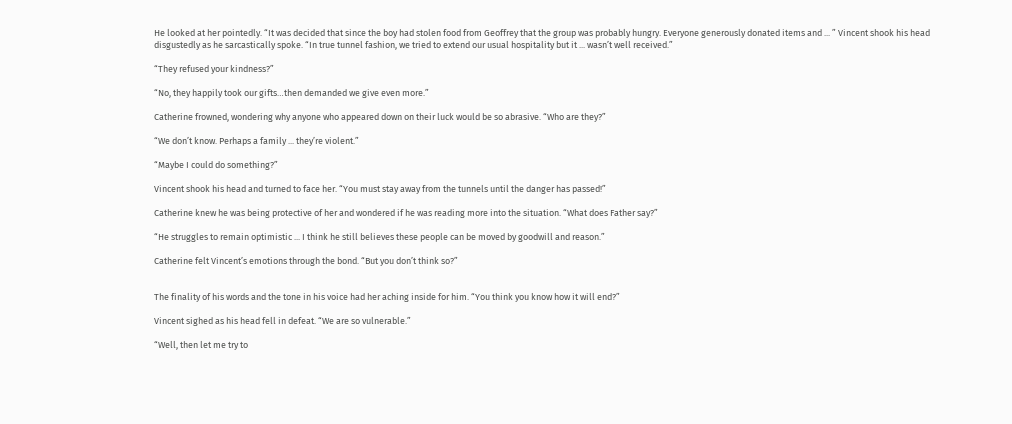He looked at her pointedly. “It was decided that since the boy had stolen food from Geoffrey that the group was probably hungry. Everyone generously donated items and ... ” Vincent shook his head disgustedly as he sarcastically spoke. “In true tunnel fashion, we tried to extend our usual hospitality but it ... wasn’t well received.”

“They refused your kindness?”

“No, they happily took our gifts…then demanded we give even more.”

Catherine frowned, wondering why anyone who appeared down on their luck would be so abrasive. “Who are they?”

“We don’t know. Perhaps a family ... they’re violent.”

“Maybe I could do something?”

Vincent shook his head and turned to face her. “You must stay away from the tunnels until the danger has passed!”

Catherine knew he was being protective of her and wondered if he was reading more into the situation. “What does Father say?”

“He struggles to remain optimistic ... I think he still believes these people can be moved by goodwill and reason.”

Catherine felt Vincent’s emotions through the bond. “But you don’t think so?”


The finality of his words and the tone in his voice had her aching inside for him. “You think you know how it will end?”

Vincent sighed as his head fell in defeat. “We are so vulnerable.”

“Well, then let me try to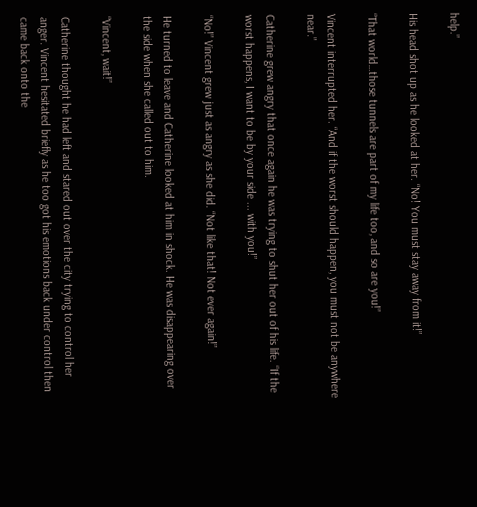help.”

His head shot up as he looked at her. “No! You must stay away from it!”

“That world…those tunnels are part of my life too, and so are you!”

Vincent interrupted her. “And if the worst should happen, you must not be anywhere near.”

Catherine grew angry that once again he was trying to shut her out of his life. “If the worst happens, I want to be by your side ... with you!”

“No!” Vincent grew just as angry as she did. “Not like that! Not ever again!”

He turned to leave and Catherine looked at him in shock. He was disappearing over the side when she called out to him.

“Vincent, wait!”

Catherine thought he had left and stared out over the city trying to control her anger. Vincent hesitated briefly as he too got his emotions back under control then came back onto the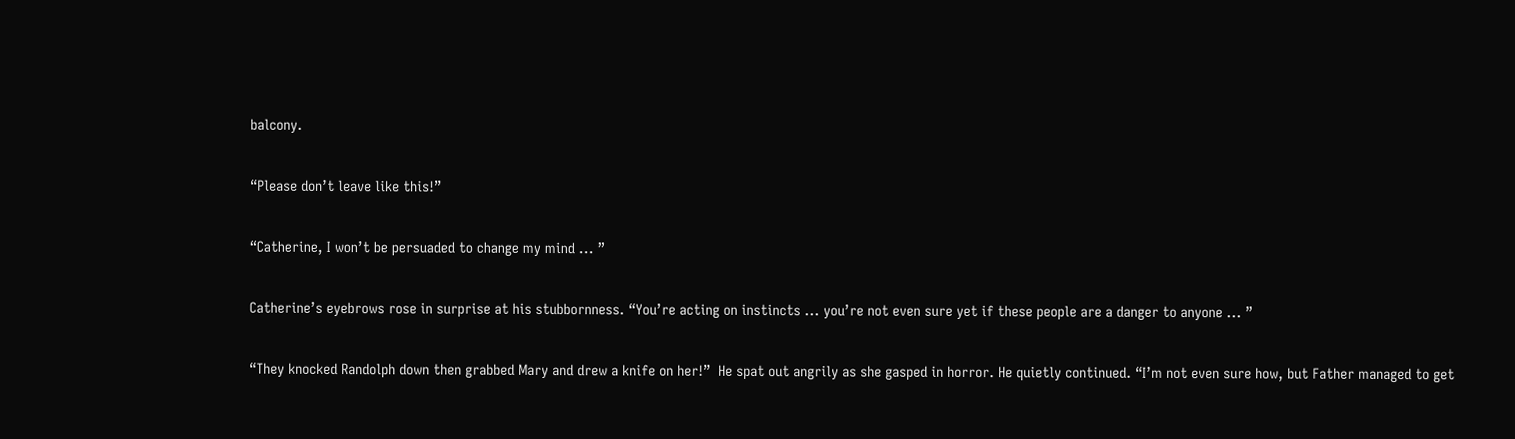balcony.

“Please don’t leave like this!”

“Catherine, I won’t be persuaded to change my mind ... ”

Catherine’s eyebrows rose in surprise at his stubbornness. “You’re acting on instincts ... you’re not even sure yet if these people are a danger to anyone ... ”

“They knocked Randolph down then grabbed Mary and drew a knife on her!”  He spat out angrily as she gasped in horror. He quietly continued. “I’m not even sure how, but Father managed to get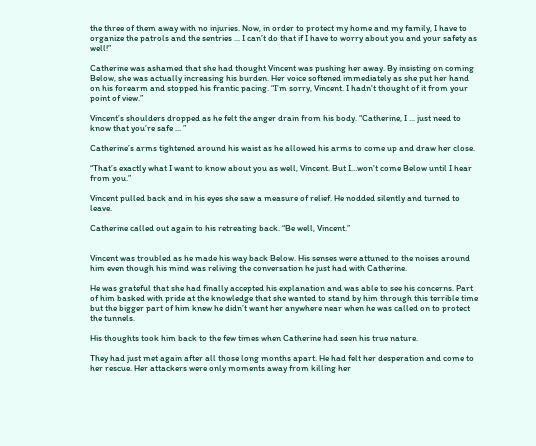the three of them away with no injuries. Now, in order to protect my home and my family, I have to organize the patrols and the sentries ... I can’t do that if I have to worry about you and your safety as well!”

Catherine was ashamed that she had thought Vincent was pushing her away. By insisting on coming Below, she was actually increasing his burden. Her voice softened immediately as she put her hand on his forearm and stopped his frantic pacing. “I’m sorry, Vincent. I hadn’t thought of it from your point of view.”

Vincent’s shoulders dropped as he felt the anger drain from his body. “Catherine, I ... just need to know that you’re safe ... ”

Catherine’s arms tightened around his waist as he allowed his arms to come up and draw her close.

“That’s exactly what I want to know about you as well, Vincent. But I…won’t come Below until I hear from you.”

Vincent pulled back and in his eyes she saw a measure of relief. He nodded silently and turned to leave.

Catherine called out again to his retreating back. “Be well, Vincent.”


Vincent was troubled as he made his way back Below. His senses were attuned to the noises around him even though his mind was reliving the conversation he just had with Catherine.

He was grateful that she had finally accepted his explanation and was able to see his concerns. Part of him basked with pride at the knowledge that she wanted to stand by him through this terrible time but the bigger part of him knew he didn’t want her anywhere near when he was called on to protect the tunnels.

His thoughts took him back to the few times when Catherine had seen his true nature.

They had just met again after all those long months apart. He had felt her desperation and come to her rescue. Her attackers were only moments away from killing her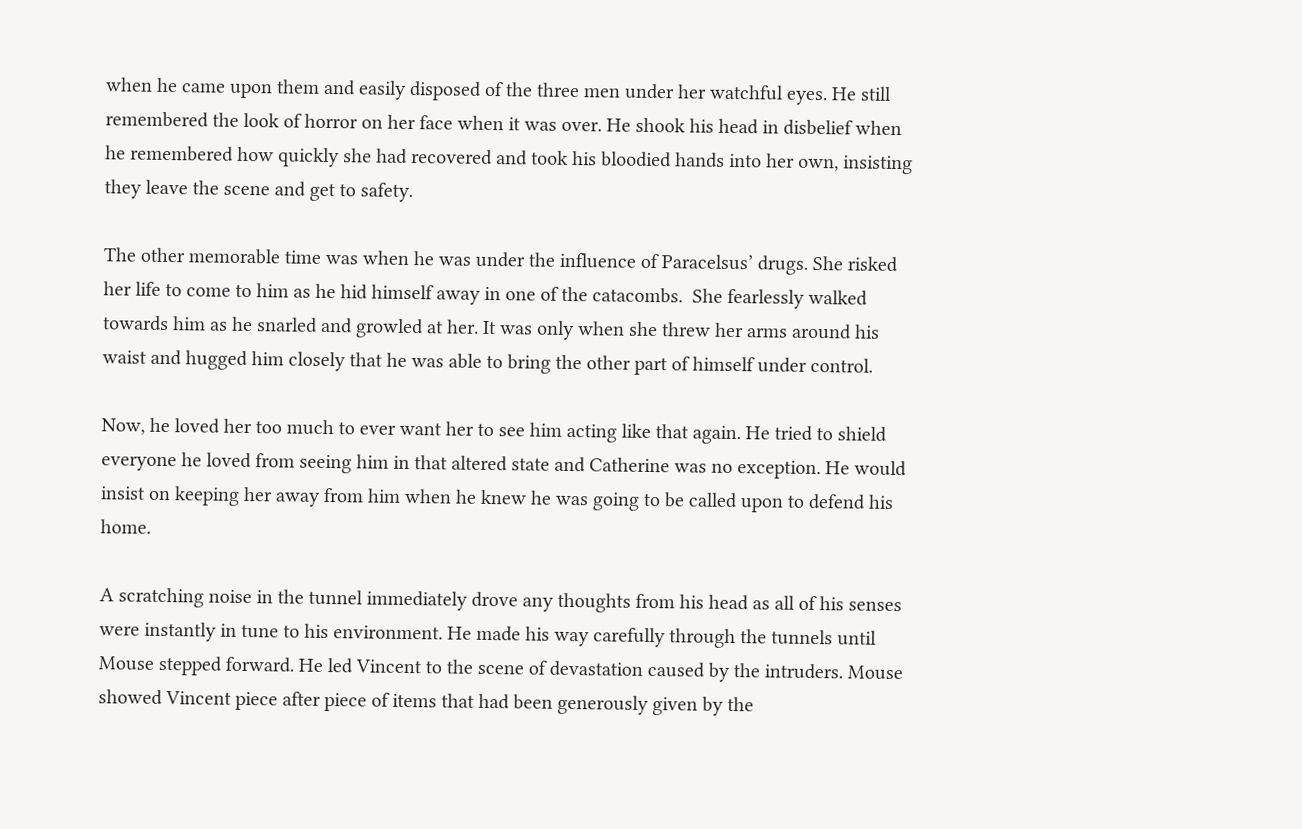when he came upon them and easily disposed of the three men under her watchful eyes. He still remembered the look of horror on her face when it was over. He shook his head in disbelief when he remembered how quickly she had recovered and took his bloodied hands into her own, insisting they leave the scene and get to safety.

The other memorable time was when he was under the influence of Paracelsus’ drugs. She risked her life to come to him as he hid himself away in one of the catacombs.  She fearlessly walked towards him as he snarled and growled at her. It was only when she threw her arms around his waist and hugged him closely that he was able to bring the other part of himself under control.

Now, he loved her too much to ever want her to see him acting like that again. He tried to shield everyone he loved from seeing him in that altered state and Catherine was no exception. He would insist on keeping her away from him when he knew he was going to be called upon to defend his home.

A scratching noise in the tunnel immediately drove any thoughts from his head as all of his senses were instantly in tune to his environment. He made his way carefully through the tunnels until Mouse stepped forward. He led Vincent to the scene of devastation caused by the intruders. Mouse showed Vincent piece after piece of items that had been generously given by the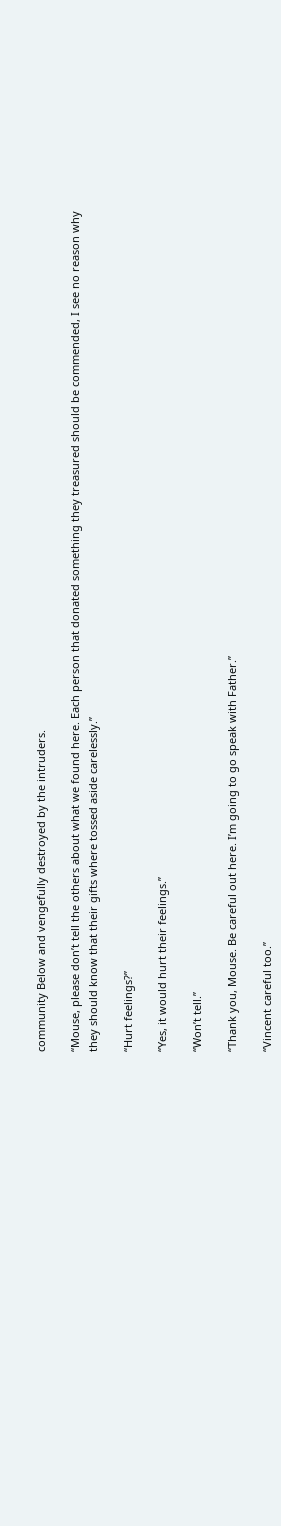community Below and vengefully destroyed by the intruders.

“Mouse, please don’t tell the others about what we found here. Each person that donated something they treasured should be commended, I see no reason why they should know that their gifts where tossed aside carelessly.”

“Hurt feelings?”

“Yes, it would hurt their feelings.”

“Won’t tell.”

“Thank you, Mouse. Be careful out here. I’m going to go speak with Father.”

“Vincent careful too.”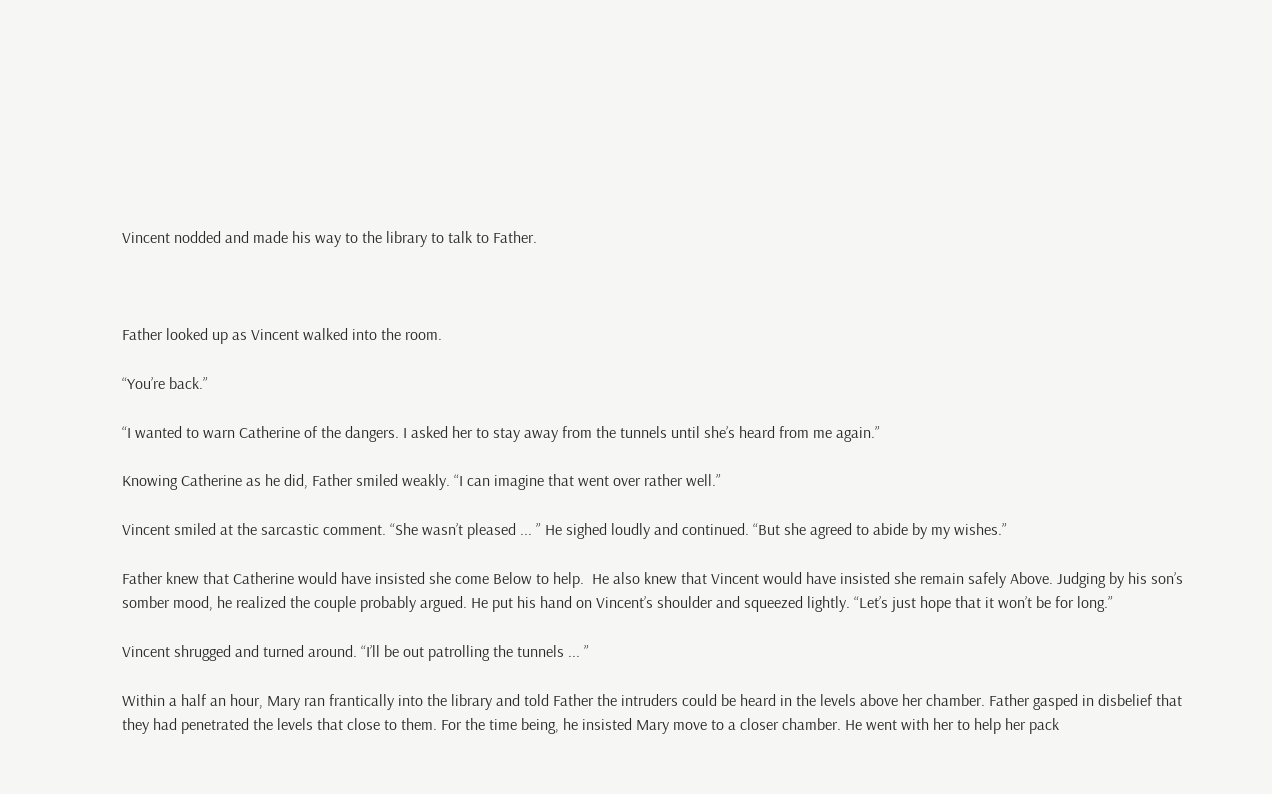Vincent nodded and made his way to the library to talk to Father.



Father looked up as Vincent walked into the room.

“You’re back.”

“I wanted to warn Catherine of the dangers. I asked her to stay away from the tunnels until she’s heard from me again.”

Knowing Catherine as he did, Father smiled weakly. “I can imagine that went over rather well.”

Vincent smiled at the sarcastic comment. “She wasn’t pleased ... ” He sighed loudly and continued. “But she agreed to abide by my wishes.”

Father knew that Catherine would have insisted she come Below to help.  He also knew that Vincent would have insisted she remain safely Above. Judging by his son’s somber mood, he realized the couple probably argued. He put his hand on Vincent’s shoulder and squeezed lightly. “Let’s just hope that it won’t be for long.”

Vincent shrugged and turned around. “I’ll be out patrolling the tunnels ... ”

Within a half an hour, Mary ran frantically into the library and told Father the intruders could be heard in the levels above her chamber. Father gasped in disbelief that they had penetrated the levels that close to them. For the time being, he insisted Mary move to a closer chamber. He went with her to help her pack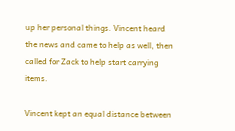up her personal things. Vincent heard the news and came to help as well, then called for Zack to help start carrying items.

Vincent kept an equal distance between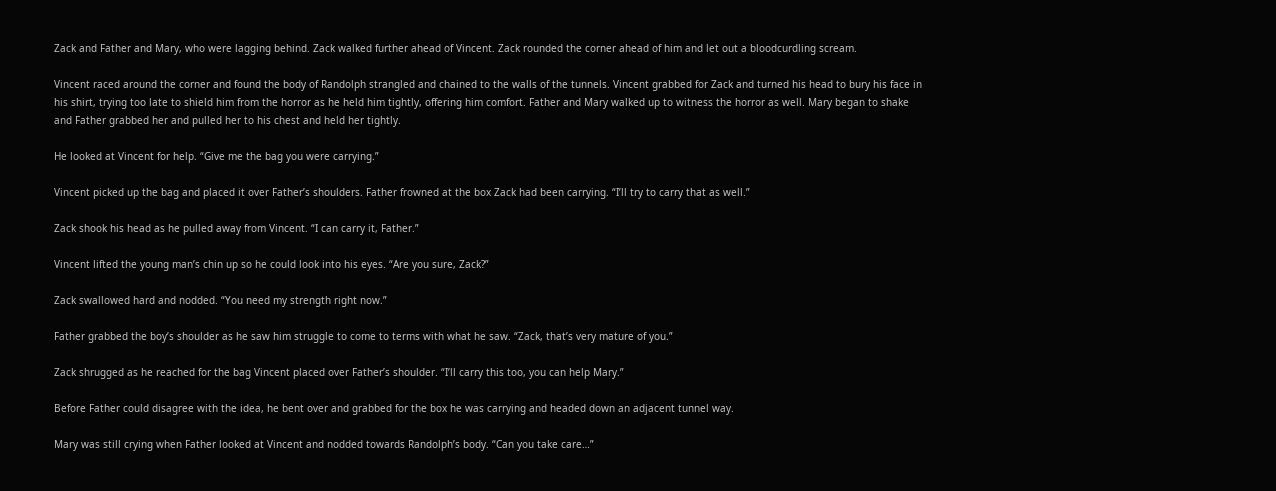Zack and Father and Mary, who were lagging behind. Zack walked further ahead of Vincent. Zack rounded the corner ahead of him and let out a bloodcurdling scream.

Vincent raced around the corner and found the body of Randolph strangled and chained to the walls of the tunnels. Vincent grabbed for Zack and turned his head to bury his face in his shirt, trying too late to shield him from the horror as he held him tightly, offering him comfort. Father and Mary walked up to witness the horror as well. Mary began to shake and Father grabbed her and pulled her to his chest and held her tightly.

He looked at Vincent for help. “Give me the bag you were carrying.”

Vincent picked up the bag and placed it over Father’s shoulders. Father frowned at the box Zack had been carrying. “I’ll try to carry that as well.”

Zack shook his head as he pulled away from Vincent. “I can carry it, Father.”

Vincent lifted the young man’s chin up so he could look into his eyes. “Are you sure, Zack?”

Zack swallowed hard and nodded. “You need my strength right now.”

Father grabbed the boy’s shoulder as he saw him struggle to come to terms with what he saw. “Zack, that’s very mature of you.”

Zack shrugged as he reached for the bag Vincent placed over Father’s shoulder. “I’ll carry this too, you can help Mary.”

Before Father could disagree with the idea, he bent over and grabbed for the box he was carrying and headed down an adjacent tunnel way.

Mary was still crying when Father looked at Vincent and nodded towards Randolph’s body. “Can you take care…”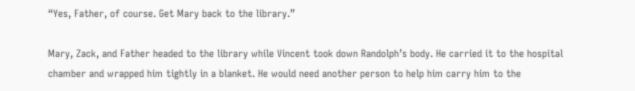“Yes, Father, of course. Get Mary back to the library.”

Mary, Zack, and Father headed to the library while Vincent took down Randolph’s body. He carried it to the hospital chamber and wrapped him tightly in a blanket. He would need another person to help him carry him to the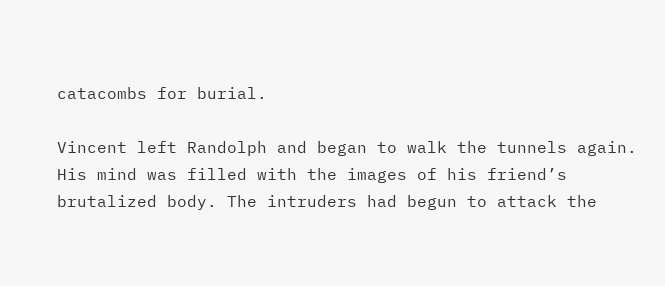catacombs for burial.

Vincent left Randolph and began to walk the tunnels again. His mind was filled with the images of his friend’s brutalized body. The intruders had begun to attack the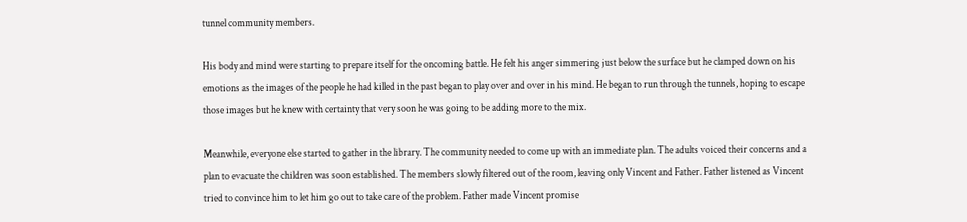tunnel community members.

His body and mind were starting to prepare itself for the oncoming battle. He felt his anger simmering just below the surface but he clamped down on his emotions as the images of the people he had killed in the past began to play over and over in his mind. He began to run through the tunnels, hoping to escape those images but he knew with certainty that very soon he was going to be adding more to the mix.

Meanwhile, everyone else started to gather in the library. The community needed to come up with an immediate plan. The adults voiced their concerns and a plan to evacuate the children was soon established. The members slowly filtered out of the room, leaving only Vincent and Father. Father listened as Vincent tried to convince him to let him go out to take care of the problem. Father made Vincent promise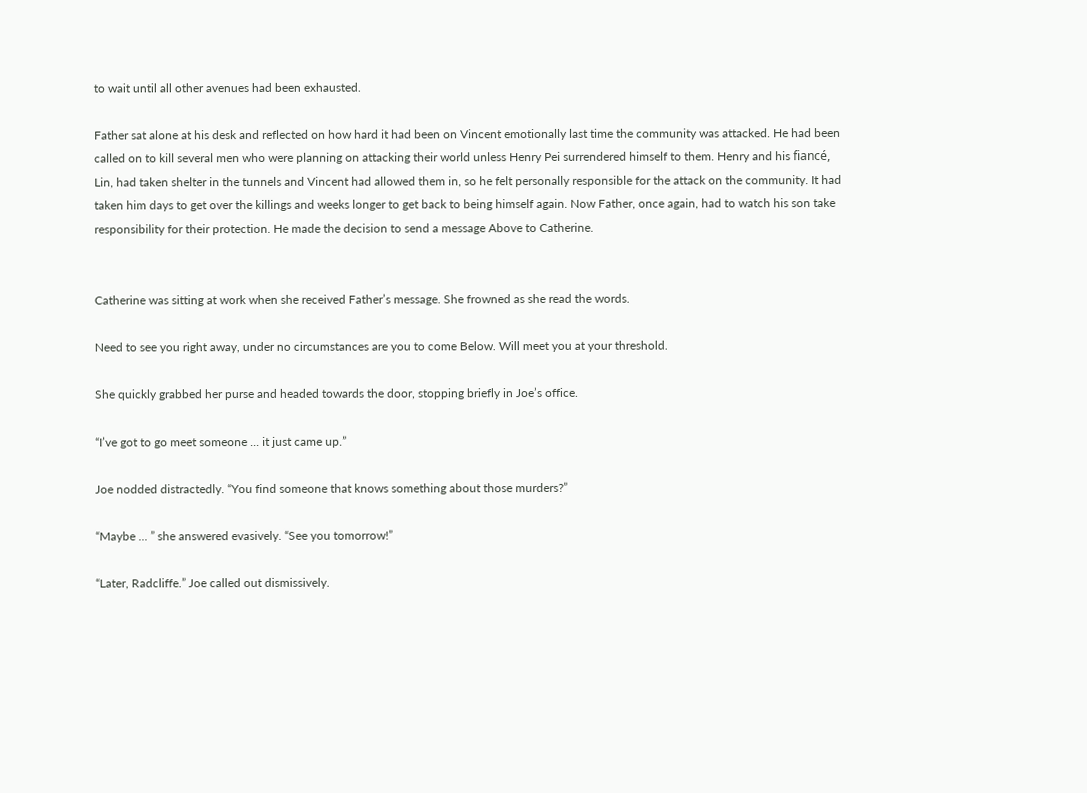to wait until all other avenues had been exhausted.

Father sat alone at his desk and reflected on how hard it had been on Vincent emotionally last time the community was attacked. He had been called on to kill several men who were planning on attacking their world unless Henry Pei surrendered himself to them. Henry and his fiancé, Lin, had taken shelter in the tunnels and Vincent had allowed them in, so he felt personally responsible for the attack on the community. It had taken him days to get over the killings and weeks longer to get back to being himself again. Now Father, once again, had to watch his son take responsibility for their protection. He made the decision to send a message Above to Catherine.


Catherine was sitting at work when she received Father’s message. She frowned as she read the words.

Need to see you right away, under no circumstances are you to come Below. Will meet you at your threshold.

She quickly grabbed her purse and headed towards the door, stopping briefly in Joe’s office.

“I’ve got to go meet someone ... it just came up.”

Joe nodded distractedly. “You find someone that knows something about those murders?”

“Maybe ... ” she answered evasively. “See you tomorrow!”

“Later, Radcliffe.” Joe called out dismissively.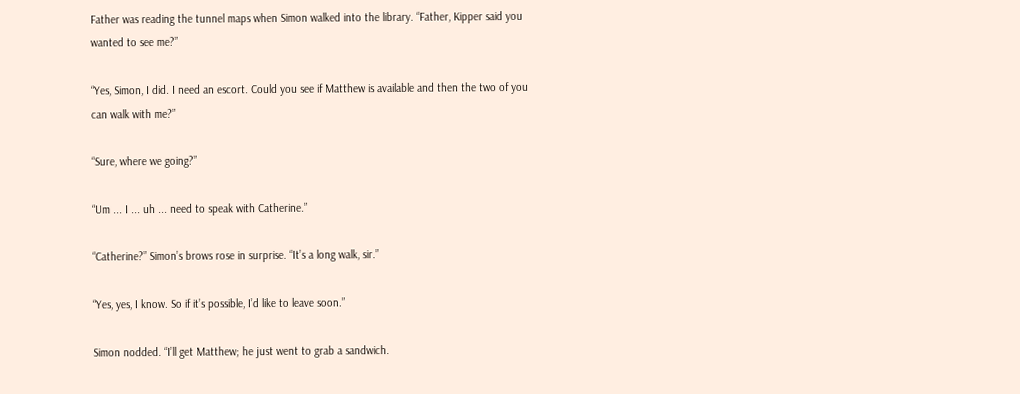Father was reading the tunnel maps when Simon walked into the library. “Father, Kipper said you wanted to see me?”

“Yes, Simon, I did. I need an escort. Could you see if Matthew is available and then the two of you can walk with me?”

“Sure, where we going?”

“Um ... I ... uh ... need to speak with Catherine.”

“Catherine?” Simon’s brows rose in surprise. “It’s a long walk, sir.”

“Yes, yes, I know. So if it’s possible, I’d like to leave soon.”

Simon nodded. “I’ll get Matthew; he just went to grab a sandwich.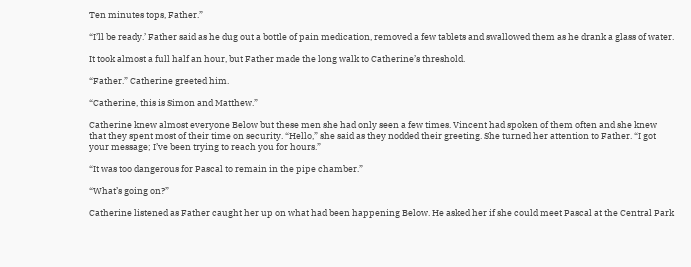Ten minutes tops, Father.”

“I’ll be ready.’ Father said as he dug out a bottle of pain medication, removed a few tablets and swallowed them as he drank a glass of water.

It took almost a full half an hour, but Father made the long walk to Catherine’s threshold.

“Father.” Catherine greeted him.

“Catherine, this is Simon and Matthew.”

Catherine knew almost everyone Below but these men she had only seen a few times. Vincent had spoken of them often and she knew that they spent most of their time on security. “Hello,” she said as they nodded their greeting. She turned her attention to Father. “I got your message; I’ve been trying to reach you for hours.”

“It was too dangerous for Pascal to remain in the pipe chamber.”

“What’s going on?”

Catherine listened as Father caught her up on what had been happening Below. He asked her if she could meet Pascal at the Central Park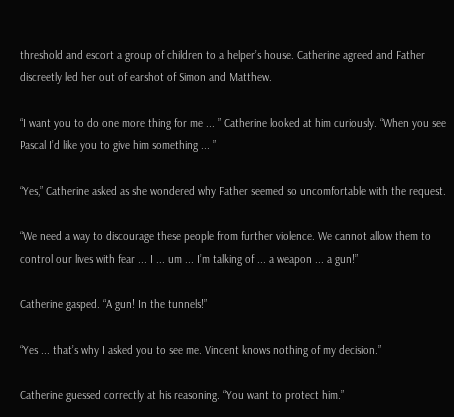threshold and escort a group of children to a helper’s house. Catherine agreed and Father discreetly led her out of earshot of Simon and Matthew.

“I want you to do one more thing for me ... ” Catherine looked at him curiously. “When you see Pascal I’d like you to give him something ... ”

“Yes,” Catherine asked as she wondered why Father seemed so uncomfortable with the request.

“We need a way to discourage these people from further violence. We cannot allow them to control our lives with fear ... I ... um ... I’m talking of ... a weapon ... a gun!”

Catherine gasped. “A gun! In the tunnels!”

“Yes ... that’s why I asked you to see me. Vincent knows nothing of my decision.”

Catherine guessed correctly at his reasoning. “You want to protect him.”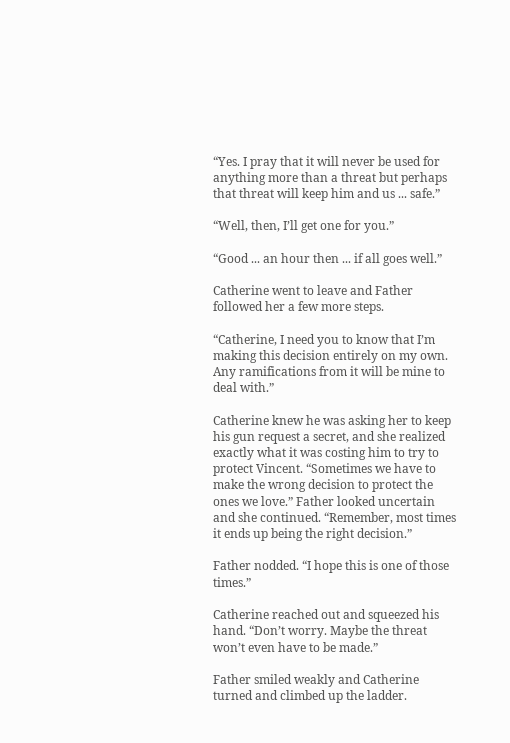“Yes. I pray that it will never be used for anything more than a threat but perhaps that threat will keep him and us ... safe.”

“Well, then, I’ll get one for you.”

“Good ... an hour then ... if all goes well.”

Catherine went to leave and Father followed her a few more steps.

“Catherine, I need you to know that I’m making this decision entirely on my own. Any ramifications from it will be mine to deal with.”

Catherine knew he was asking her to keep his gun request a secret, and she realized exactly what it was costing him to try to protect Vincent. “Sometimes we have to make the wrong decision to protect the ones we love.” Father looked uncertain and she continued. “Remember, most times it ends up being the right decision.”

Father nodded. “I hope this is one of those times.”

Catherine reached out and squeezed his hand. “Don’t worry. Maybe the threat won’t even have to be made.”

Father smiled weakly and Catherine turned and climbed up the ladder.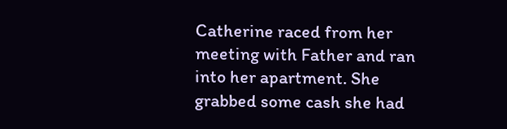Catherine raced from her meeting with Father and ran into her apartment. She grabbed some cash she had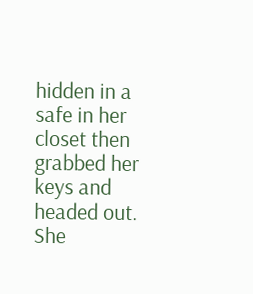hidden in a safe in her closet then grabbed her keys and headed out. She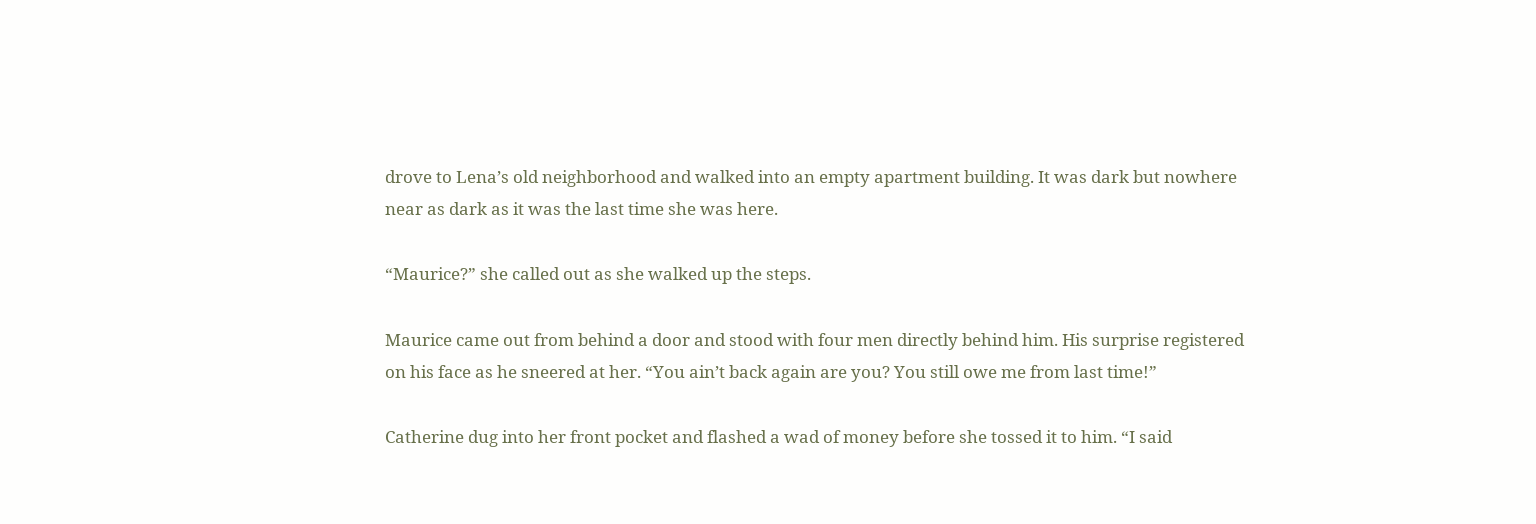drove to Lena’s old neighborhood and walked into an empty apartment building. It was dark but nowhere near as dark as it was the last time she was here.

“Maurice?” she called out as she walked up the steps.

Maurice came out from behind a door and stood with four men directly behind him. His surprise registered on his face as he sneered at her. “You ain’t back again are you? You still owe me from last time!”

Catherine dug into her front pocket and flashed a wad of money before she tossed it to him. “I said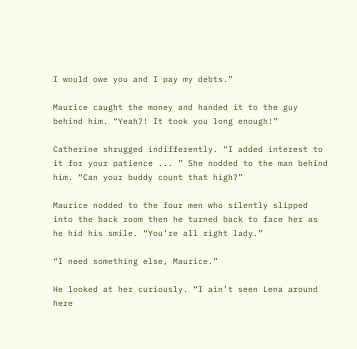I would owe you and I pay my debts.”

Maurice caught the money and handed it to the guy behind him. “Yeah?! It took you long enough!”

Catherine shrugged indifferently. “I added interest to it for your patience ... ” She nodded to the man behind him. “Can your buddy count that high?”

Maurice nodded to the four men who silently slipped into the back room then he turned back to face her as he hid his smile. “You’re all right lady.”

“I need something else, Maurice.”

He looked at her curiously. “I ain’t seen Lena around here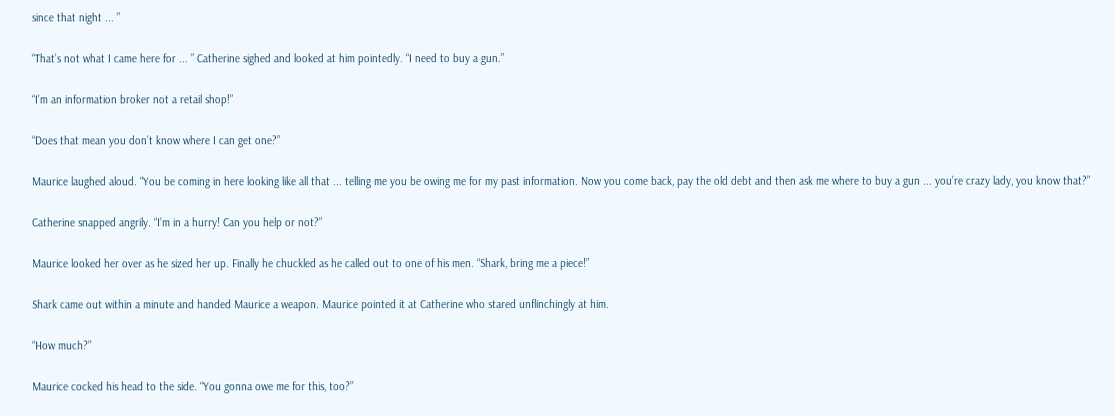since that night ... ”

“That’s not what I came here for ... ” Catherine sighed and looked at him pointedly. “I need to buy a gun.”

“I’m an information broker not a retail shop!”

“Does that mean you don’t know where I can get one?”

Maurice laughed aloud. “You be coming in here looking like all that ... telling me you be owing me for my past information. Now you come back, pay the old debt and then ask me where to buy a gun ... you’re crazy lady, you know that?”

Catherine snapped angrily. “I’m in a hurry! Can you help or not?”

Maurice looked her over as he sized her up. Finally he chuckled as he called out to one of his men. “Shark, bring me a piece!”

Shark came out within a minute and handed Maurice a weapon. Maurice pointed it at Catherine who stared unflinchingly at him.

“How much?”

Maurice cocked his head to the side. “You gonna owe me for this, too?”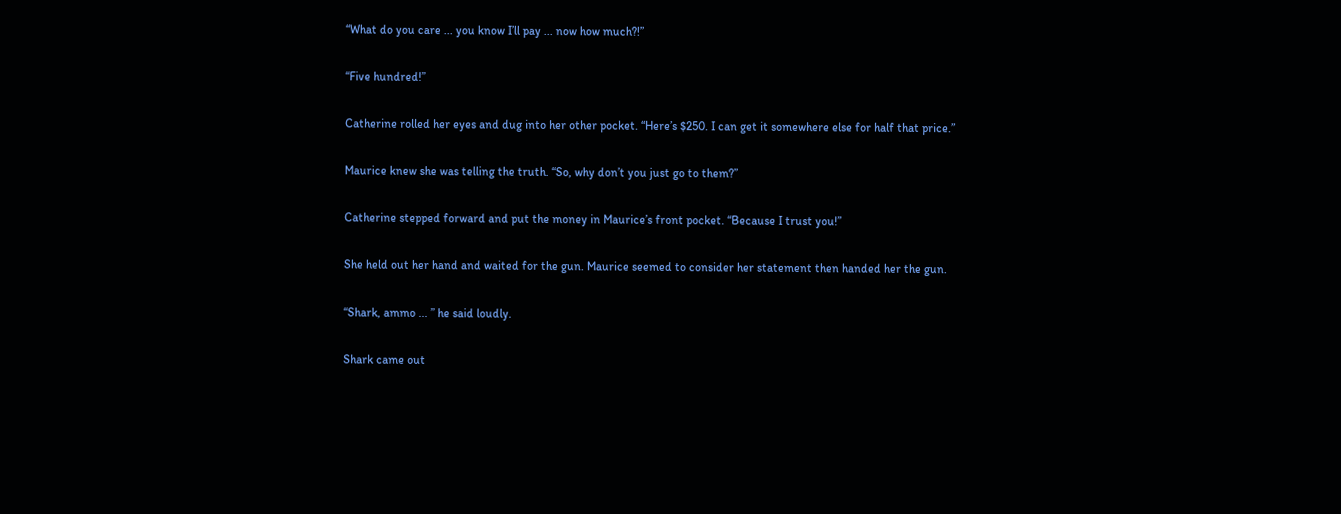“What do you care ... you know I’ll pay ... now how much?!”

“Five hundred!”

Catherine rolled her eyes and dug into her other pocket. “Here’s $250. I can get it somewhere else for half that price.”

Maurice knew she was telling the truth. “So, why don’t you just go to them?”

Catherine stepped forward and put the money in Maurice’s front pocket. “Because I trust you!”

She held out her hand and waited for the gun. Maurice seemed to consider her statement then handed her the gun.

“Shark, ammo ... ” he said loudly.

Shark came out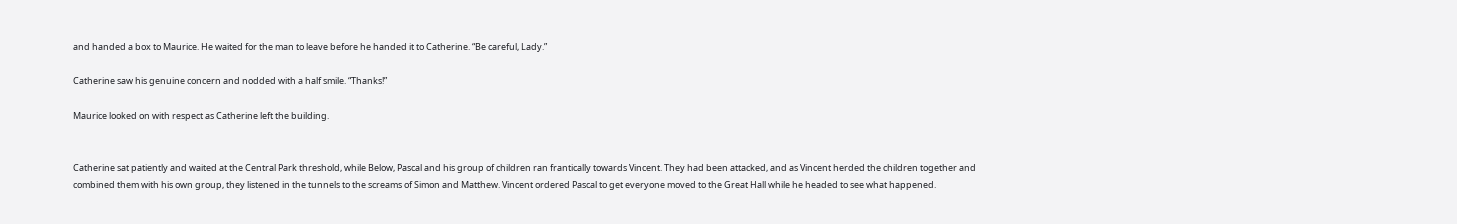and handed a box to Maurice. He waited for the man to leave before he handed it to Catherine. “Be careful, Lady.”

Catherine saw his genuine concern and nodded with a half smile. “Thanks!”

Maurice looked on with respect as Catherine left the building.


Catherine sat patiently and waited at the Central Park threshold, while Below, Pascal and his group of children ran frantically towards Vincent. They had been attacked, and as Vincent herded the children together and combined them with his own group, they listened in the tunnels to the screams of Simon and Matthew. Vincent ordered Pascal to get everyone moved to the Great Hall while he headed to see what happened.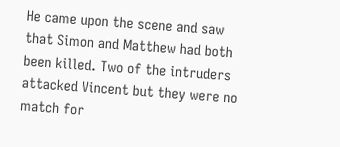He came upon the scene and saw that Simon and Matthew had both been killed. Two of the intruders attacked Vincent but they were no match for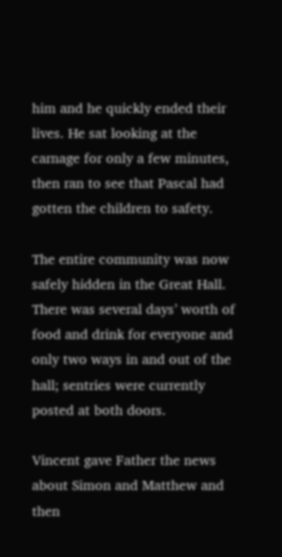him and he quickly ended their lives. He sat looking at the carnage for only a few minutes, then ran to see that Pascal had gotten the children to safety.

The entire community was now safely hidden in the Great Hall. There was several days’ worth of food and drink for everyone and only two ways in and out of the hall; sentries were currently posted at both doors.

Vincent gave Father the news about Simon and Matthew and then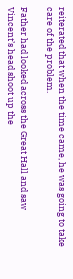reiterated that when the time came, he was going to take care of the problem.

Father had looked across the Great Hall and saw Vincent’s head shoot up the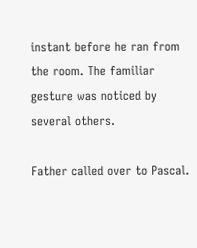instant before he ran from the room. The familiar gesture was noticed by several others.

Father called over to Pascal.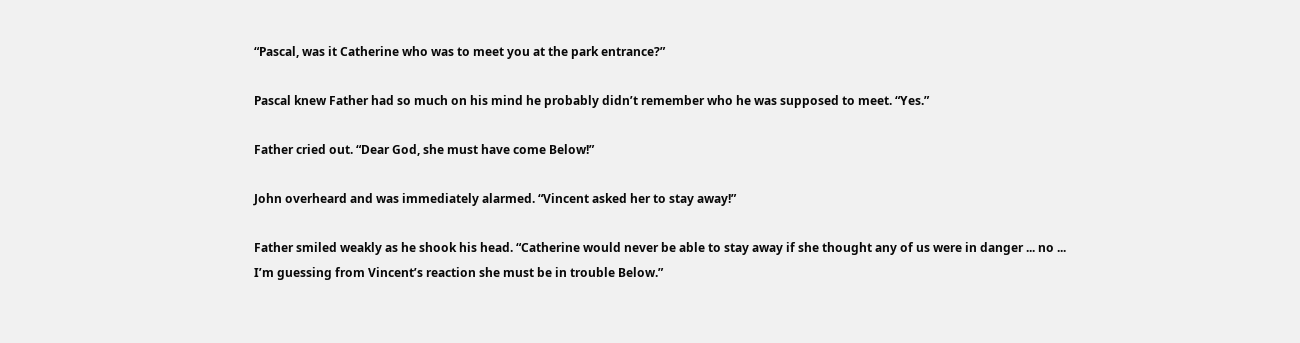“Pascal, was it Catherine who was to meet you at the park entrance?”

Pascal knew Father had so much on his mind he probably didn’t remember who he was supposed to meet. “Yes.”

Father cried out. “Dear God, she must have come Below!”

John overheard and was immediately alarmed. “Vincent asked her to stay away!”

Father smiled weakly as he shook his head. “Catherine would never be able to stay away if she thought any of us were in danger ... no ... I’m guessing from Vincent’s reaction she must be in trouble Below.”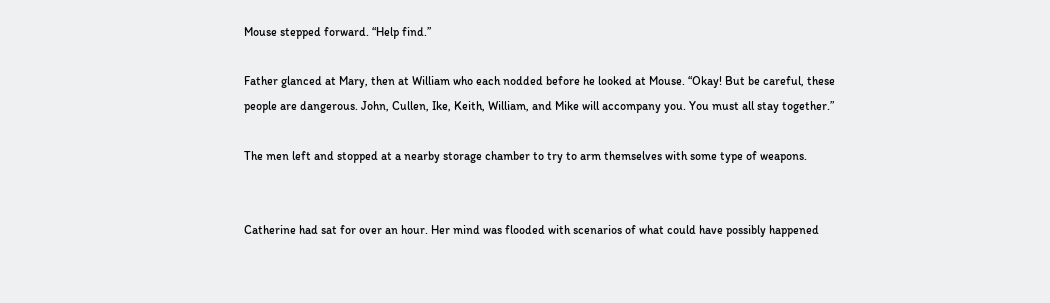Mouse stepped forward. “Help find.”

Father glanced at Mary, then at William who each nodded before he looked at Mouse. “Okay! But be careful, these people are dangerous. John, Cullen, Ike, Keith, William, and Mike will accompany you. You must all stay together.”

The men left and stopped at a nearby storage chamber to try to arm themselves with some type of weapons.


Catherine had sat for over an hour. Her mind was flooded with scenarios of what could have possibly happened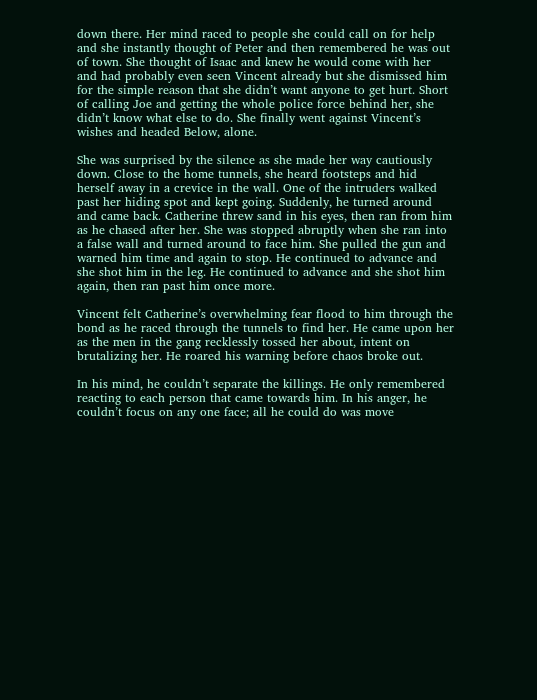down there. Her mind raced to people she could call on for help and she instantly thought of Peter and then remembered he was out of town. She thought of Isaac and knew he would come with her and had probably even seen Vincent already but she dismissed him for the simple reason that she didn’t want anyone to get hurt. Short of calling Joe and getting the whole police force behind her, she didn’t know what else to do. She finally went against Vincent’s wishes and headed Below, alone.

She was surprised by the silence as she made her way cautiously down. Close to the home tunnels, she heard footsteps and hid herself away in a crevice in the wall. One of the intruders walked past her hiding spot and kept going. Suddenly, he turned around and came back. Catherine threw sand in his eyes, then ran from him as he chased after her. She was stopped abruptly when she ran into a false wall and turned around to face him. She pulled the gun and warned him time and again to stop. He continued to advance and she shot him in the leg. He continued to advance and she shot him again, then ran past him once more.

Vincent felt Catherine’s overwhelming fear flood to him through the bond as he raced through the tunnels to find her. He came upon her as the men in the gang recklessly tossed her about, intent on brutalizing her. He roared his warning before chaos broke out.

In his mind, he couldn’t separate the killings. He only remembered reacting to each person that came towards him. In his anger, he couldn’t focus on any one face; all he could do was move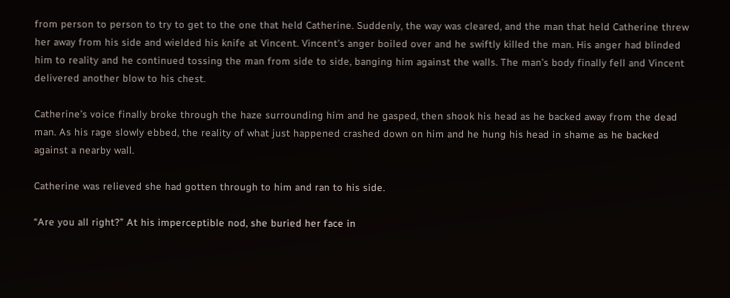from person to person to try to get to the one that held Catherine. Suddenly, the way was cleared, and the man that held Catherine threw her away from his side and wielded his knife at Vincent. Vincent’s anger boiled over and he swiftly killed the man. His anger had blinded him to reality and he continued tossing the man from side to side, banging him against the walls. The man’s body finally fell and Vincent delivered another blow to his chest.

Catherine’s voice finally broke through the haze surrounding him and he gasped, then shook his head as he backed away from the dead man. As his rage slowly ebbed, the reality of what just happened crashed down on him and he hung his head in shame as he backed against a nearby wall.

Catherine was relieved she had gotten through to him and ran to his side.

“Are you all right?” At his imperceptible nod, she buried her face in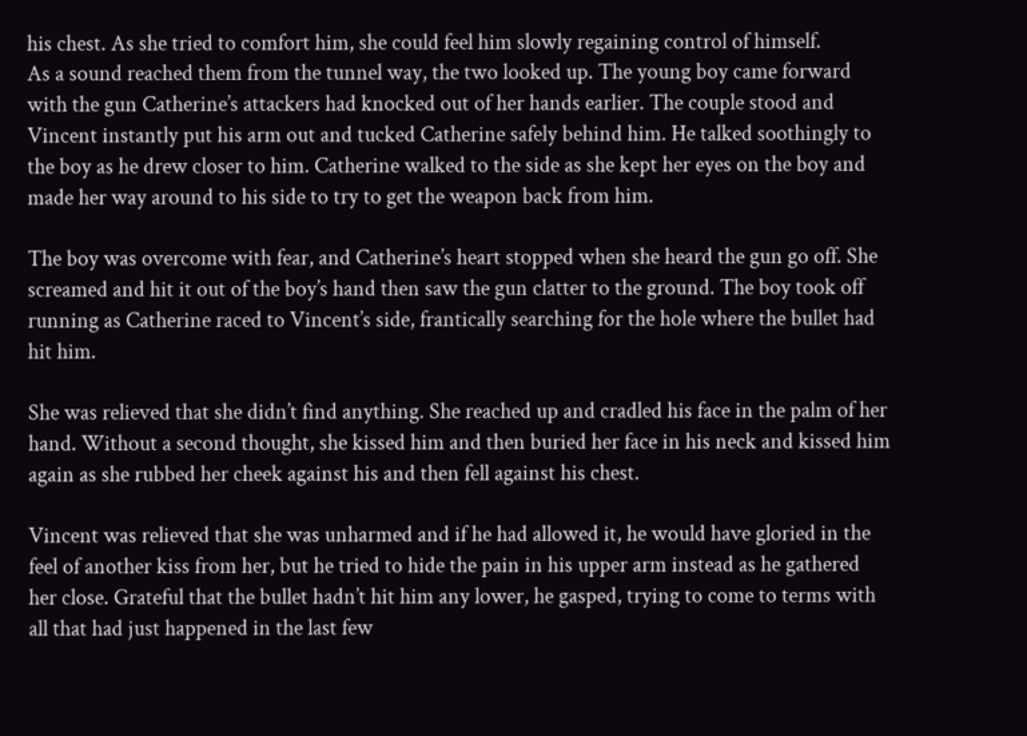his chest. As she tried to comfort him, she could feel him slowly regaining control of himself.
As a sound reached them from the tunnel way, the two looked up. The young boy came forward with the gun Catherine’s attackers had knocked out of her hands earlier. The couple stood and Vincent instantly put his arm out and tucked Catherine safely behind him. He talked soothingly to the boy as he drew closer to him. Catherine walked to the side as she kept her eyes on the boy and made her way around to his side to try to get the weapon back from him.

The boy was overcome with fear, and Catherine’s heart stopped when she heard the gun go off. She screamed and hit it out of the boy’s hand then saw the gun clatter to the ground. The boy took off running as Catherine raced to Vincent’s side, frantically searching for the hole where the bullet had hit him.

She was relieved that she didn’t find anything. She reached up and cradled his face in the palm of her hand. Without a second thought, she kissed him and then buried her face in his neck and kissed him again as she rubbed her cheek against his and then fell against his chest.

Vincent was relieved that she was unharmed and if he had allowed it, he would have gloried in the feel of another kiss from her, but he tried to hide the pain in his upper arm instead as he gathered her close. Grateful that the bullet hadn’t hit him any lower, he gasped, trying to come to terms with all that had just happened in the last few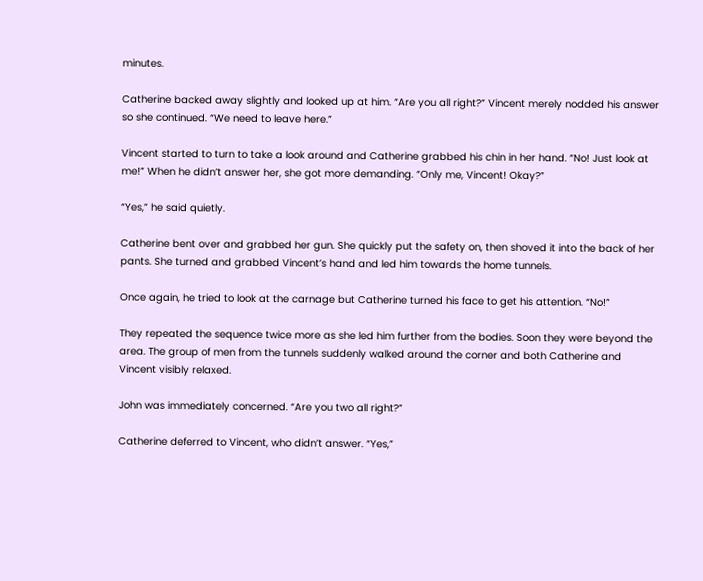minutes.

Catherine backed away slightly and looked up at him. “Are you all right?” Vincent merely nodded his answer so she continued. “We need to leave here.”

Vincent started to turn to take a look around and Catherine grabbed his chin in her hand. “No! Just look at me!” When he didn’t answer her, she got more demanding. “Only me, Vincent! Okay?”

“Yes,” he said quietly.

Catherine bent over and grabbed her gun. She quickly put the safety on, then shoved it into the back of her pants. She turned and grabbed Vincent’s hand and led him towards the home tunnels.

Once again, he tried to look at the carnage but Catherine turned his face to get his attention. “No!”

They repeated the sequence twice more as she led him further from the bodies. Soon they were beyond the area. The group of men from the tunnels suddenly walked around the corner and both Catherine and Vincent visibly relaxed.

John was immediately concerned. “Are you two all right?”

Catherine deferred to Vincent, who didn’t answer. “Yes,”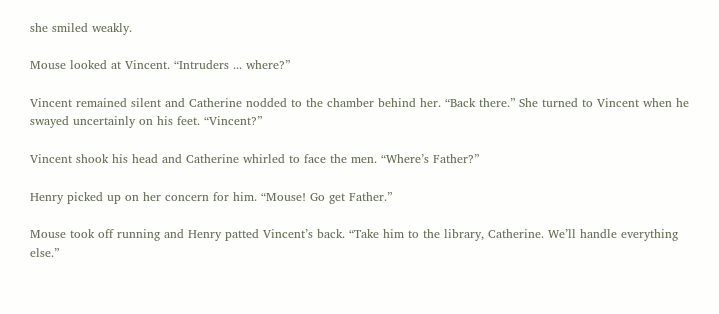she smiled weakly.

Mouse looked at Vincent. “Intruders ... where?”

Vincent remained silent and Catherine nodded to the chamber behind her. “Back there.” She turned to Vincent when he swayed uncertainly on his feet. “Vincent?”

Vincent shook his head and Catherine whirled to face the men. “Where’s Father?”

Henry picked up on her concern for him. “Mouse! Go get Father.”

Mouse took off running and Henry patted Vincent’s back. “Take him to the library, Catherine. We’ll handle everything else.”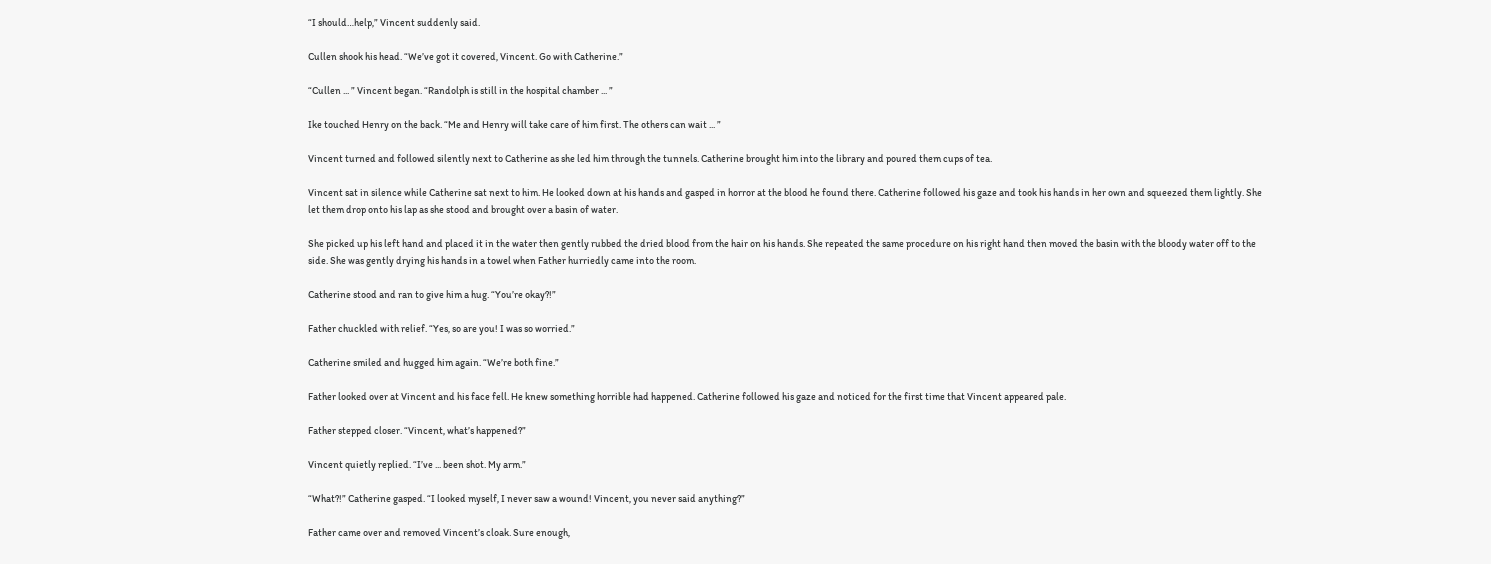“I should…help,” Vincent suddenly said.

Cullen shook his head. “We’ve got it covered, Vincent. Go with Catherine.”

“Cullen ... ” Vincent began. “Randolph is still in the hospital chamber ... ”

Ike touched Henry on the back. “Me and Henry will take care of him first. The others can wait ... ”

Vincent turned and followed silently next to Catherine as she led him through the tunnels. Catherine brought him into the library and poured them cups of tea.

Vincent sat in silence while Catherine sat next to him. He looked down at his hands and gasped in horror at the blood he found there. Catherine followed his gaze and took his hands in her own and squeezed them lightly. She let them drop onto his lap as she stood and brought over a basin of water.

She picked up his left hand and placed it in the water then gently rubbed the dried blood from the hair on his hands. She repeated the same procedure on his right hand then moved the basin with the bloody water off to the side. She was gently drying his hands in a towel when Father hurriedly came into the room.

Catherine stood and ran to give him a hug. “You’re okay?!”

Father chuckled with relief. “Yes, so are you! I was so worried.”

Catherine smiled and hugged him again. “We’re both fine.”

Father looked over at Vincent and his face fell. He knew something horrible had happened. Catherine followed his gaze and noticed for the first time that Vincent appeared pale.

Father stepped closer. “Vincent, what’s happened?”

Vincent quietly replied. “I’ve ... been shot. My arm.”

“What?!” Catherine gasped. “I looked myself, I never saw a wound! Vincent, you never said anything?”

Father came over and removed Vincent’s cloak. Sure enough,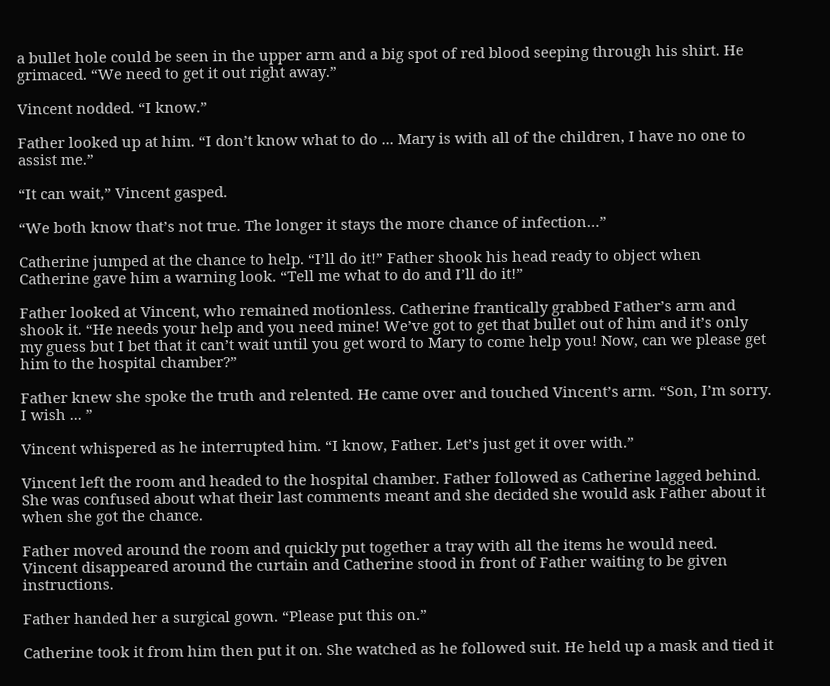a bullet hole could be seen in the upper arm and a big spot of red blood seeping through his shirt. He grimaced. “We need to get it out right away.”

Vincent nodded. “I know.”

Father looked up at him. “I don’t know what to do ... Mary is with all of the children, I have no one to assist me.”

“It can wait,” Vincent gasped.

“We both know that’s not true. The longer it stays the more chance of infection…”

Catherine jumped at the chance to help. “I’ll do it!” Father shook his head ready to object when Catherine gave him a warning look. “Tell me what to do and I’ll do it!”

Father looked at Vincent, who remained motionless. Catherine frantically grabbed Father’s arm and shook it. “He needs your help and you need mine! We’ve got to get that bullet out of him and it’s only my guess but I bet that it can’t wait until you get word to Mary to come help you! Now, can we please get him to the hospital chamber?”

Father knew she spoke the truth and relented. He came over and touched Vincent’s arm. “Son, I’m sorry. I wish ... ”

Vincent whispered as he interrupted him. “I know, Father. Let’s just get it over with.”

Vincent left the room and headed to the hospital chamber. Father followed as Catherine lagged behind. She was confused about what their last comments meant and she decided she would ask Father about it when she got the chance.

Father moved around the room and quickly put together a tray with all the items he would need. Vincent disappeared around the curtain and Catherine stood in front of Father waiting to be given instructions.

Father handed her a surgical gown. “Please put this on.”

Catherine took it from him then put it on. She watched as he followed suit. He held up a mask and tied it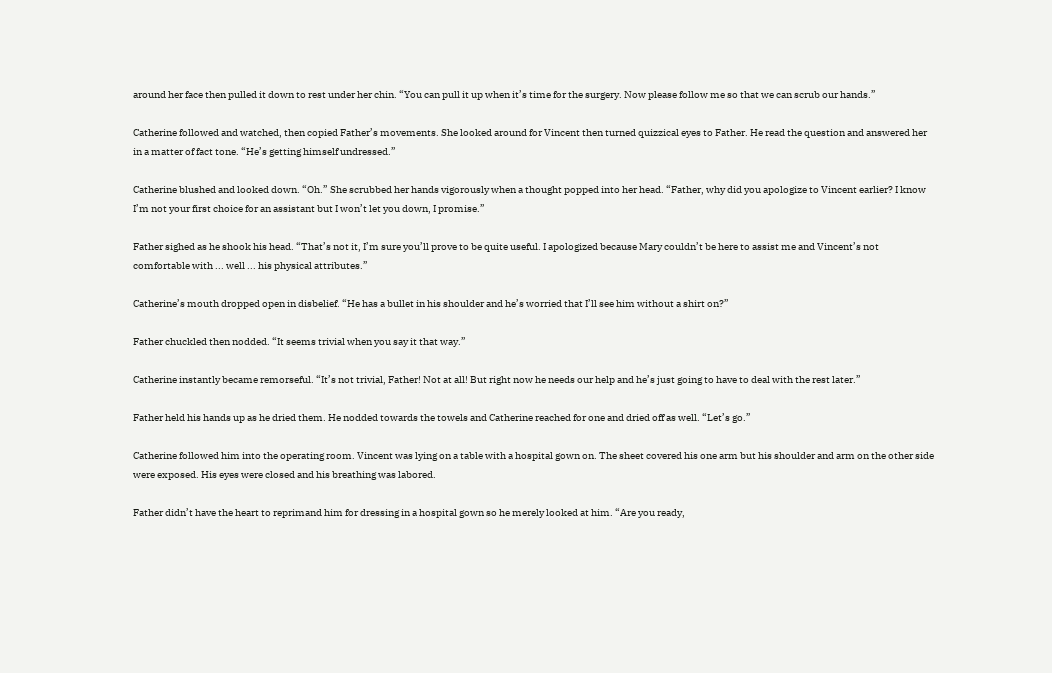around her face then pulled it down to rest under her chin. “You can pull it up when it’s time for the surgery. Now please follow me so that we can scrub our hands.”

Catherine followed and watched, then copied Father’s movements. She looked around for Vincent then turned quizzical eyes to Father. He read the question and answered her in a matter of fact tone. “He’s getting himself undressed.”

Catherine blushed and looked down. “Oh.” She scrubbed her hands vigorously when a thought popped into her head. “Father, why did you apologize to Vincent earlier? I know I’m not your first choice for an assistant but I won’t let you down, I promise.”

Father sighed as he shook his head. “That’s not it, I’m sure you’ll prove to be quite useful. I apologized because Mary couldn’t be here to assist me and Vincent’s not comfortable with ... well ... his physical attributes.”

Catherine’s mouth dropped open in disbelief. “He has a bullet in his shoulder and he’s worried that I’ll see him without a shirt on?”

Father chuckled then nodded. “It seems trivial when you say it that way.”

Catherine instantly became remorseful. “It’s not trivial, Father! Not at all! But right now he needs our help and he’s just going to have to deal with the rest later.”

Father held his hands up as he dried them. He nodded towards the towels and Catherine reached for one and dried off as well. “Let’s go.”

Catherine followed him into the operating room. Vincent was lying on a table with a hospital gown on. The sheet covered his one arm but his shoulder and arm on the other side were exposed. His eyes were closed and his breathing was labored.

Father didn’t have the heart to reprimand him for dressing in a hospital gown so he merely looked at him. “Are you ready,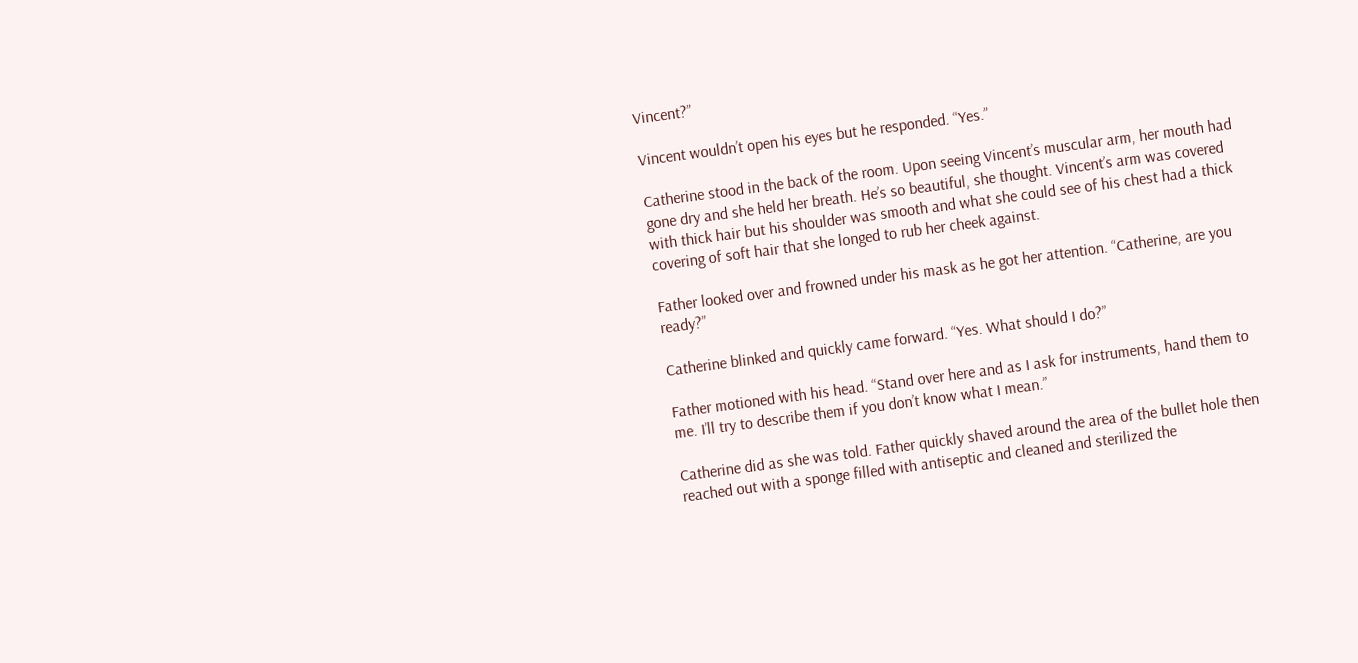Vincent?”

Vincent wouldn’t open his eyes but he responded. “Yes.”

Catherine stood in the back of the room. Upon seeing Vincent’s muscular arm, her mouth had gone dry and she held her breath. He’s so beautiful, she thought. Vincent’s arm was covered with thick hair but his shoulder was smooth and what she could see of his chest had a thick covering of soft hair that she longed to rub her cheek against.

Father looked over and frowned under his mask as he got her attention. “Catherine, are you ready?”

Catherine blinked and quickly came forward. “Yes. What should I do?”

Father motioned with his head. “Stand over here and as I ask for instruments, hand them to me. I’ll try to describe them if you don’t know what I mean.”

Catherine did as she was told. Father quickly shaved around the area of the bullet hole then reached out with a sponge filled with antiseptic and cleaned and sterilized the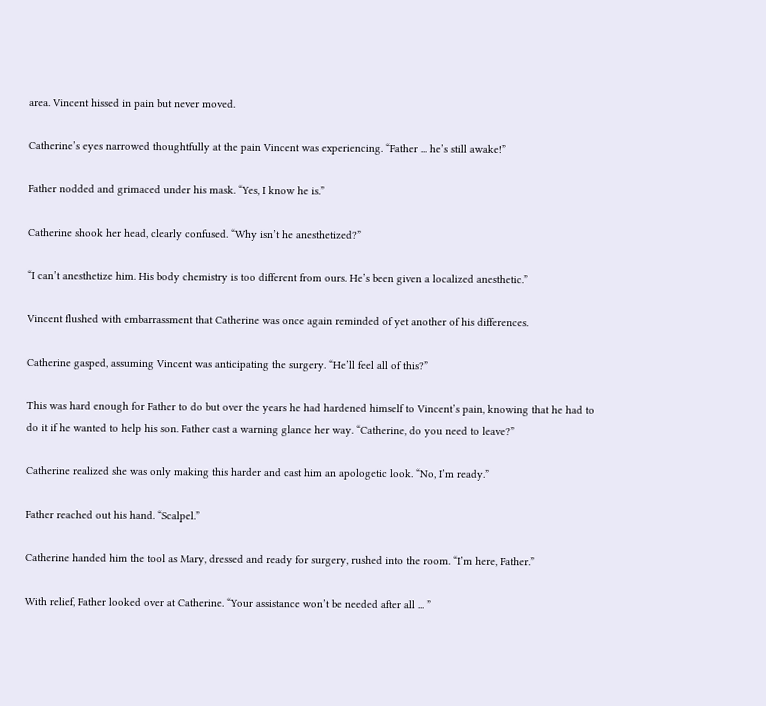area. Vincent hissed in pain but never moved.

Catherine’s eyes narrowed thoughtfully at the pain Vincent was experiencing. “Father ... he’s still awake!”

Father nodded and grimaced under his mask. “Yes, I know he is.”

Catherine shook her head, clearly confused. “Why isn’t he anesthetized?”

“I can’t anesthetize him. His body chemistry is too different from ours. He’s been given a localized anesthetic.”

Vincent flushed with embarrassment that Catherine was once again reminded of yet another of his differences.

Catherine gasped, assuming Vincent was anticipating the surgery. “He’ll feel all of this?”

This was hard enough for Father to do but over the years he had hardened himself to Vincent’s pain, knowing that he had to do it if he wanted to help his son. Father cast a warning glance her way. “Catherine, do you need to leave?”

Catherine realized she was only making this harder and cast him an apologetic look. “No, I’m ready.”

Father reached out his hand. “Scalpel.”

Catherine handed him the tool as Mary, dressed and ready for surgery, rushed into the room. “I’m here, Father.”

With relief, Father looked over at Catherine. “Your assistance won’t be needed after all ... ”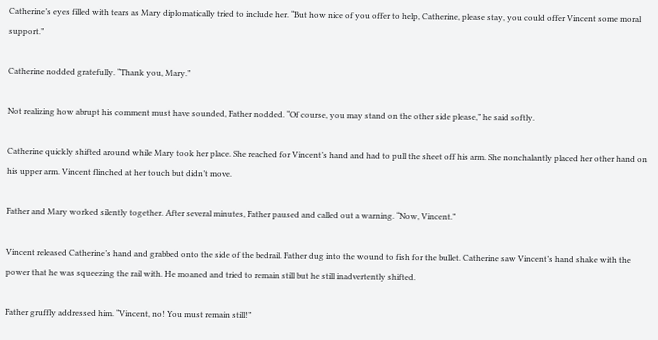Catherine’s eyes filled with tears as Mary diplomatically tried to include her. “But how nice of you offer to help, Catherine, please stay, you could offer Vincent some moral support.”

Catherine nodded gratefully. “Thank you, Mary.”

Not realizing how abrupt his comment must have sounded, Father nodded. “Of course, you may stand on the other side please,” he said softly.

Catherine quickly shifted around while Mary took her place. She reached for Vincent’s hand and had to pull the sheet off his arm. She nonchalantly placed her other hand on his upper arm. Vincent flinched at her touch but didn’t move.

Father and Mary worked silently together. After several minutes, Father paused and called out a warning. “Now, Vincent.”

Vincent released Catherine’s hand and grabbed onto the side of the bedrail. Father dug into the wound to fish for the bullet. Catherine saw Vincent’s hand shake with the power that he was squeezing the rail with. He moaned and tried to remain still but he still inadvertently shifted.

Father gruffly addressed him. “Vincent, no! You must remain still!”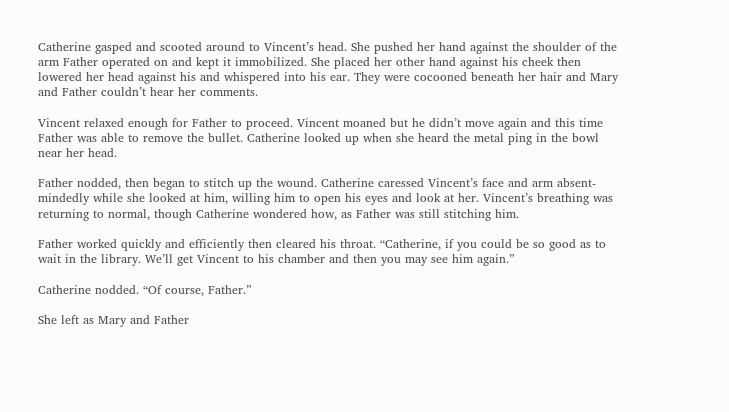Catherine gasped and scooted around to Vincent’s head. She pushed her hand against the shoulder of the arm Father operated on and kept it immobilized. She placed her other hand against his cheek then lowered her head against his and whispered into his ear. They were cocooned beneath her hair and Mary and Father couldn’t hear her comments.

Vincent relaxed enough for Father to proceed. Vincent moaned but he didn’t move again and this time Father was able to remove the bullet. Catherine looked up when she heard the metal ping in the bowl near her head.

Father nodded, then began to stitch up the wound. Catherine caressed Vincent’s face and arm absent-mindedly while she looked at him, willing him to open his eyes and look at her. Vincent’s breathing was returning to normal, though Catherine wondered how, as Father was still stitching him.

Father worked quickly and efficiently then cleared his throat. “Catherine, if you could be so good as to wait in the library. We’ll get Vincent to his chamber and then you may see him again.”

Catherine nodded. “Of course, Father.”

She left as Mary and Father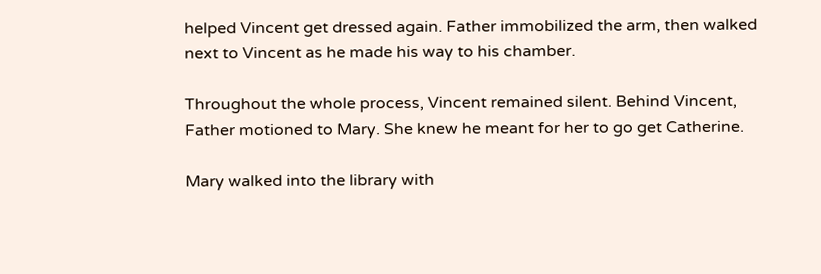helped Vincent get dressed again. Father immobilized the arm, then walked next to Vincent as he made his way to his chamber.

Throughout the whole process, Vincent remained silent. Behind Vincent, Father motioned to Mary. She knew he meant for her to go get Catherine.

Mary walked into the library with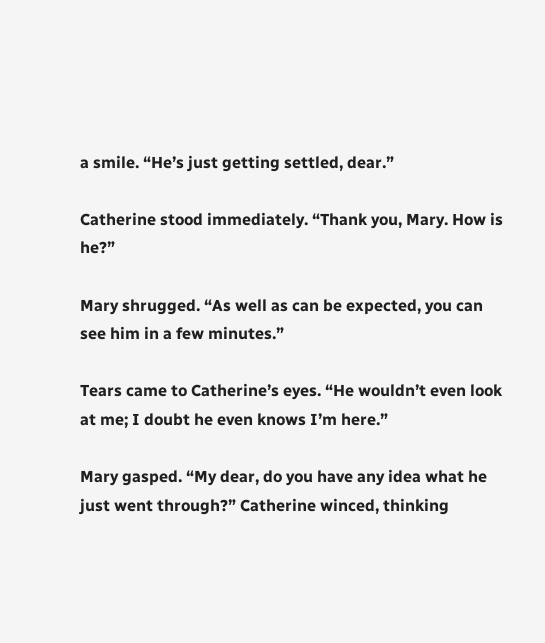a smile. “He’s just getting settled, dear.”

Catherine stood immediately. “Thank you, Mary. How is he?”

Mary shrugged. “As well as can be expected, you can see him in a few minutes.”

Tears came to Catherine’s eyes. “He wouldn’t even look at me; I doubt he even knows I’m here.”

Mary gasped. “My dear, do you have any idea what he just went through?” Catherine winced, thinking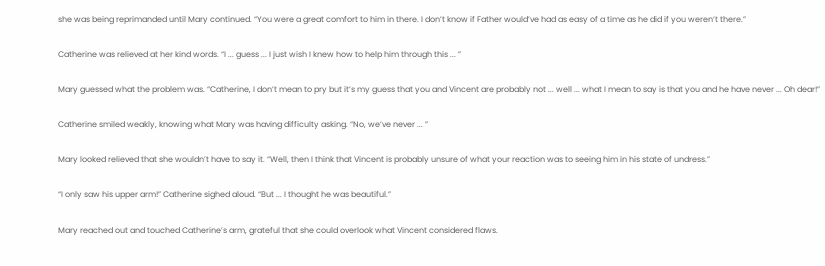she was being reprimanded until Mary continued. “You were a great comfort to him in there. I don’t know if Father would’ve had as easy of a time as he did if you weren’t there.”

Catherine was relieved at her kind words. “I ... guess ... I just wish I knew how to help him through this ... ”

Mary guessed what the problem was. “Catherine, I don’t mean to pry but it’s my guess that you and Vincent are probably not ... well ... what I mean to say is that you and he have never ... Oh dear!”

Catherine smiled weakly, knowing what Mary was having difficulty asking. “No, we’ve never ... ”

Mary looked relieved that she wouldn’t have to say it. “Well, then I think that Vincent is probably unsure of what your reaction was to seeing him in his state of undress.”

“I only saw his upper arm!” Catherine sighed aloud. “But ... I thought he was beautiful.”

Mary reached out and touched Catherine’s arm, grateful that she could overlook what Vincent considered flaws.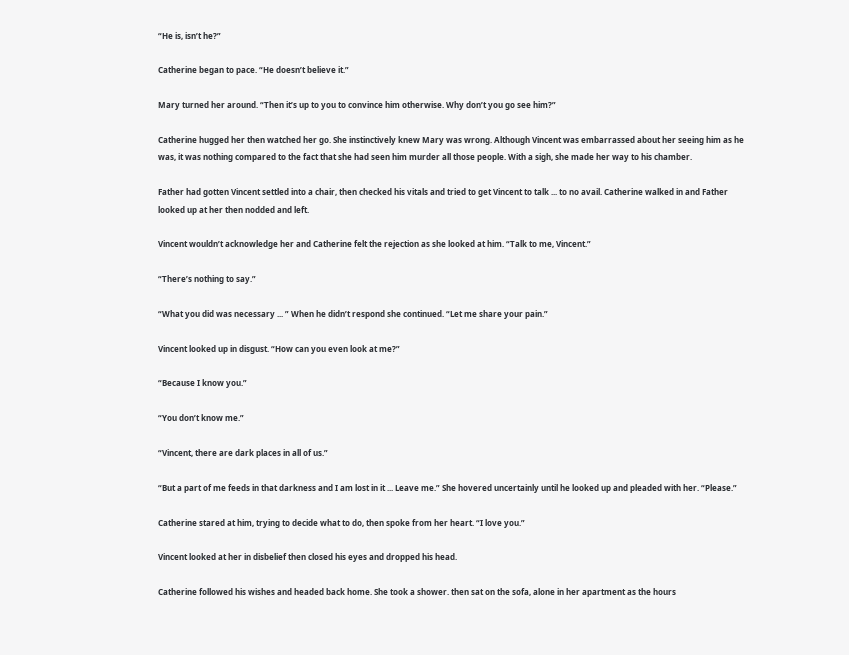“He is, isn’t he?”

Catherine began to pace. “He doesn’t believe it.”

Mary turned her around. “Then it’s up to you to convince him otherwise. Why don’t you go see him?”

Catherine hugged her then watched her go. She instinctively knew Mary was wrong. Although Vincent was embarrassed about her seeing him as he was, it was nothing compared to the fact that she had seen him murder all those people. With a sigh, she made her way to his chamber.

Father had gotten Vincent settled into a chair, then checked his vitals and tried to get Vincent to talk ... to no avail. Catherine walked in and Father looked up at her then nodded and left.

Vincent wouldn’t acknowledge her and Catherine felt the rejection as she looked at him. “Talk to me, Vincent.”

“There’s nothing to say.”

“What you did was necessary ... ” When he didn’t respond she continued. “Let me share your pain.”

Vincent looked up in disgust. “How can you even look at me?”

“Because I know you.”

“You don’t know me.”

“Vincent, there are dark places in all of us.”

“But a part of me feeds in that darkness and I am lost in it ... Leave me.” She hovered uncertainly until he looked up and pleaded with her. “Please.”

Catherine stared at him, trying to decide what to do, then spoke from her heart. “I love you.”

Vincent looked at her in disbelief then closed his eyes and dropped his head.

Catherine followed his wishes and headed back home. She took a shower. then sat on the sofa, alone in her apartment as the hours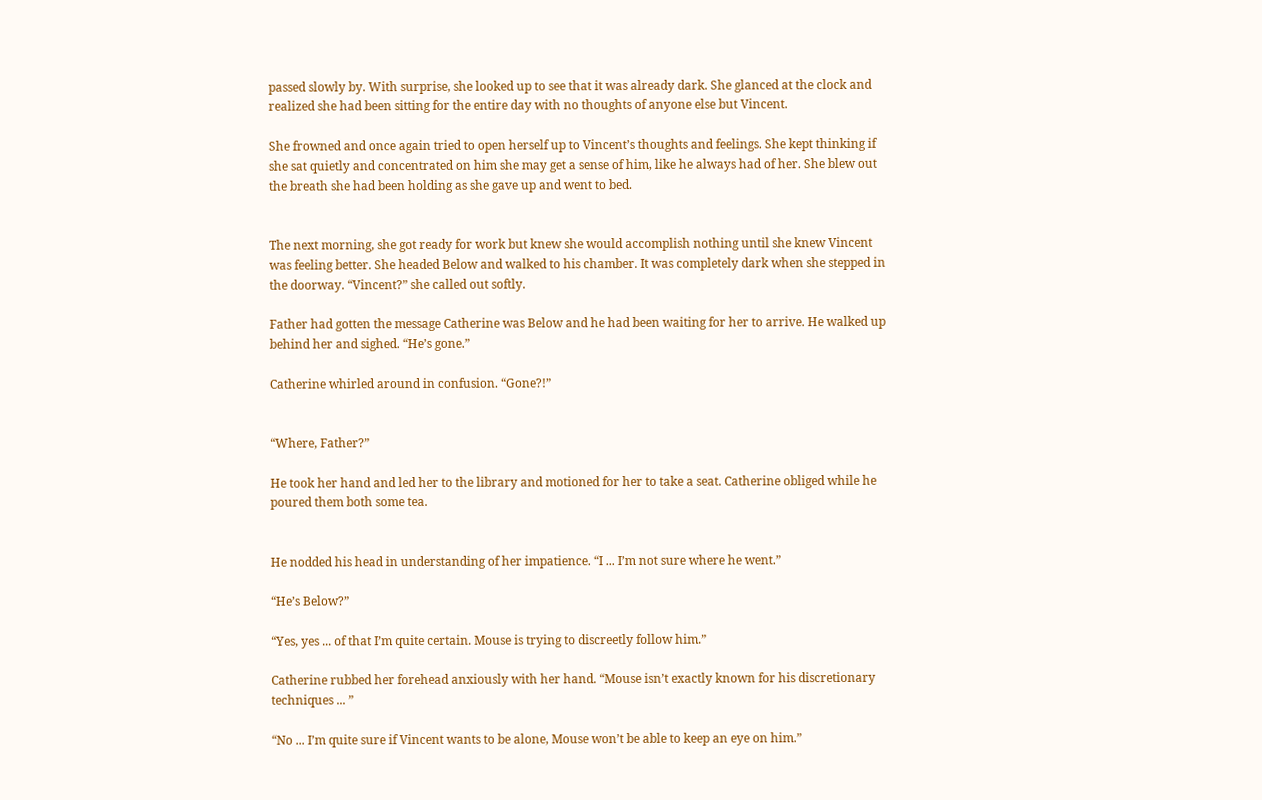passed slowly by. With surprise, she looked up to see that it was already dark. She glanced at the clock and realized she had been sitting for the entire day with no thoughts of anyone else but Vincent.

She frowned and once again tried to open herself up to Vincent’s thoughts and feelings. She kept thinking if she sat quietly and concentrated on him she may get a sense of him, like he always had of her. She blew out the breath she had been holding as she gave up and went to bed.


The next morning, she got ready for work but knew she would accomplish nothing until she knew Vincent was feeling better. She headed Below and walked to his chamber. It was completely dark when she stepped in the doorway. “Vincent?” she called out softly.

Father had gotten the message Catherine was Below and he had been waiting for her to arrive. He walked up behind her and sighed. “He’s gone.”

Catherine whirled around in confusion. “Gone?!”


“Where, Father?”

He took her hand and led her to the library and motioned for her to take a seat. Catherine obliged while he poured them both some tea.


He nodded his head in understanding of her impatience. “I ... I’m not sure where he went.”

“He’s Below?”

“Yes, yes ... of that I’m quite certain. Mouse is trying to discreetly follow him.”

Catherine rubbed her forehead anxiously with her hand. “Mouse isn’t exactly known for his discretionary techniques ... ”

“No ... I’m quite sure if Vincent wants to be alone, Mouse won’t be able to keep an eye on him.”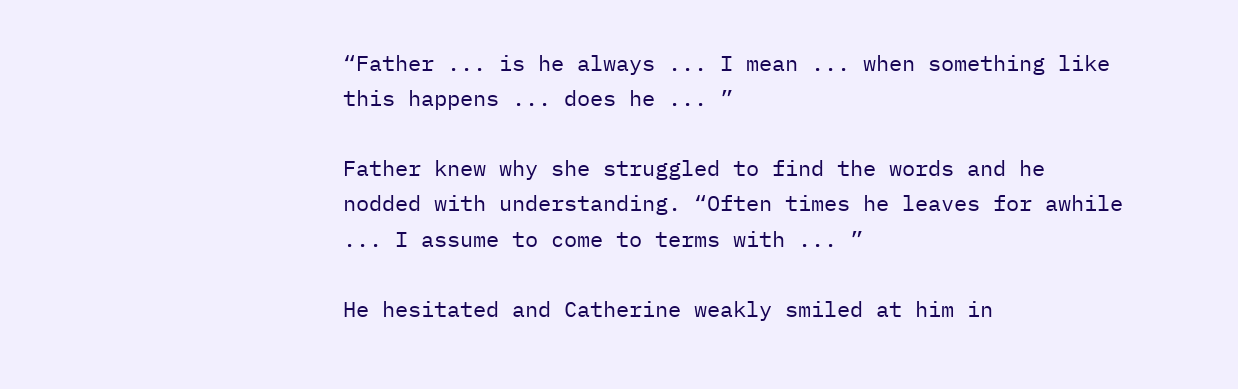“Father ... is he always ... I mean ... when something like this happens ... does he ... ”

Father knew why she struggled to find the words and he nodded with understanding. “Often times he leaves for awhile ... I assume to come to terms with ... ”

He hesitated and Catherine weakly smiled at him in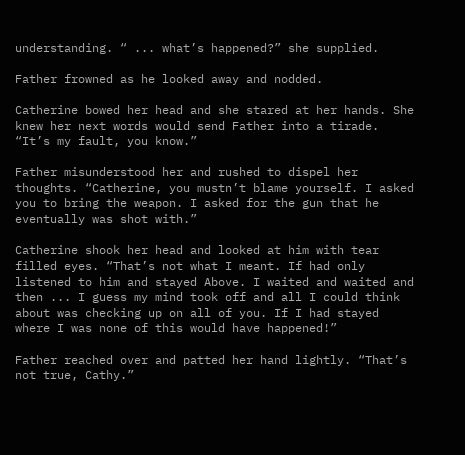understanding. “ ... what’s happened?” she supplied.

Father frowned as he looked away and nodded.

Catherine bowed her head and she stared at her hands. She knew her next words would send Father into a tirade. “It’s my fault, you know.”

Father misunderstood her and rushed to dispel her thoughts. “Catherine, you mustn’t blame yourself. I asked you to bring the weapon. I asked for the gun that he eventually was shot with.”

Catherine shook her head and looked at him with tear filled eyes. “That’s not what I meant. If had only listened to him and stayed Above. I waited and waited and then ... I guess my mind took off and all I could think about was checking up on all of you. If I had stayed where I was none of this would have happened!”

Father reached over and patted her hand lightly. “That’s not true, Cathy.”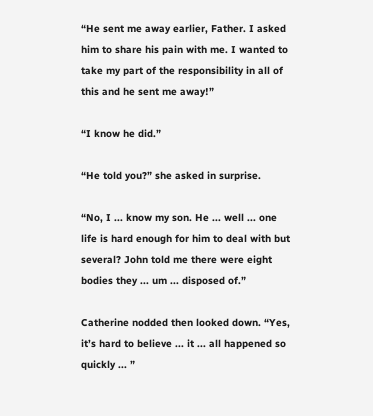“He sent me away earlier, Father. I asked him to share his pain with me. I wanted to take my part of the responsibility in all of this and he sent me away!”

“I know he did.”

“He told you?” she asked in surprise.

“No, I ... know my son. He ... well ... one life is hard enough for him to deal with but several? John told me there were eight bodies they ... um ... disposed of.”

Catherine nodded then looked down. “Yes, it’s hard to believe ... it ... all happened so quickly ... ”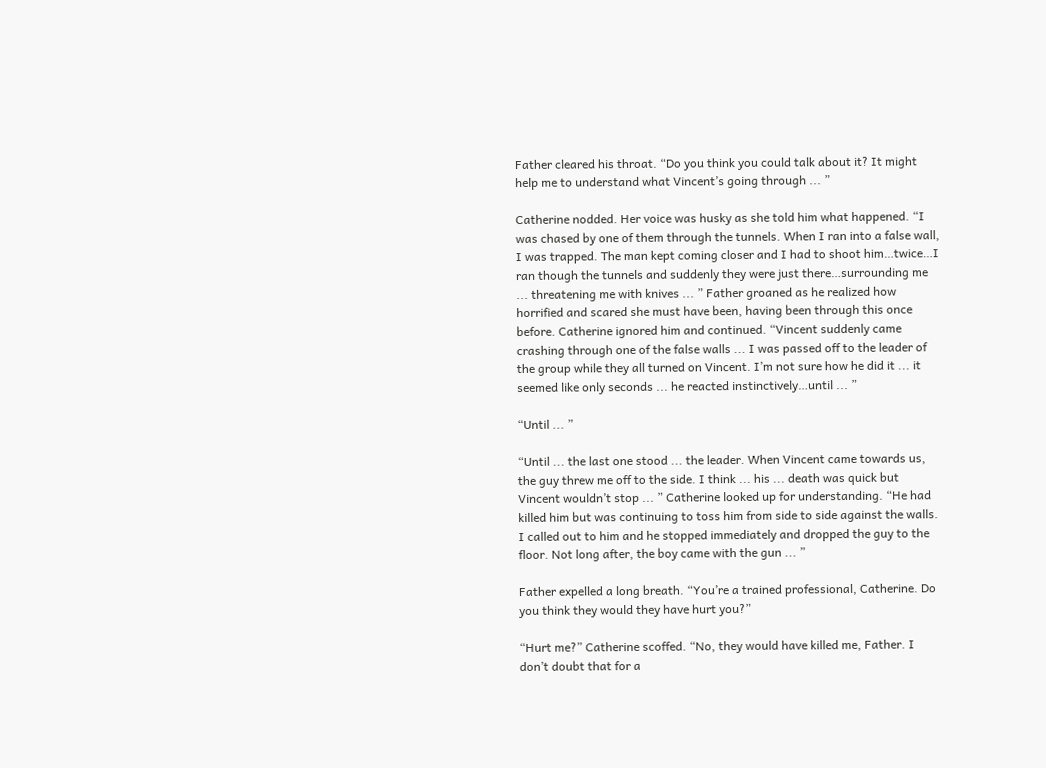Father cleared his throat. “Do you think you could talk about it? It might help me to understand what Vincent’s going through ... ”

Catherine nodded. Her voice was husky as she told him what happened. “I was chased by one of them through the tunnels. When I ran into a false wall, I was trapped. The man kept coming closer and I had to shoot him…twice…I ran though the tunnels and suddenly they were just there…surrounding me ... threatening me with knives ... ” Father groaned as he realized how horrified and scared she must have been, having been through this once before. Catherine ignored him and continued. “Vincent suddenly came crashing through one of the false walls ... I was passed off to the leader of the group while they all turned on Vincent. I’m not sure how he did it ... it seemed like only seconds ... he reacted instinctively…until ... ”

“Until ... ”

“Until ... the last one stood ... the leader. When Vincent came towards us, the guy threw me off to the side. I think ... his ... death was quick but Vincent wouldn’t stop ... ” Catherine looked up for understanding. “He had killed him but was continuing to toss him from side to side against the walls. I called out to him and he stopped immediately and dropped the guy to the floor. Not long after, the boy came with the gun ... ”

Father expelled a long breath. “You’re a trained professional, Catherine. Do you think they would they have hurt you?”

“Hurt me?” Catherine scoffed. “No, they would have killed me, Father. I don’t doubt that for a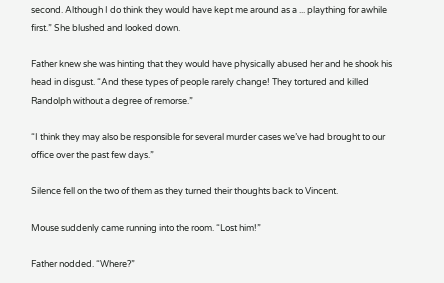second. Although I do think they would have kept me around as a ... plaything for awhile first.” She blushed and looked down.

Father knew she was hinting that they would have physically abused her and he shook his head in disgust. “And these types of people rarely change! They tortured and killed Randolph without a degree of remorse.”

“I think they may also be responsible for several murder cases we’ve had brought to our office over the past few days.”

Silence fell on the two of them as they turned their thoughts back to Vincent.

Mouse suddenly came running into the room. “Lost him!”

Father nodded. “Where?”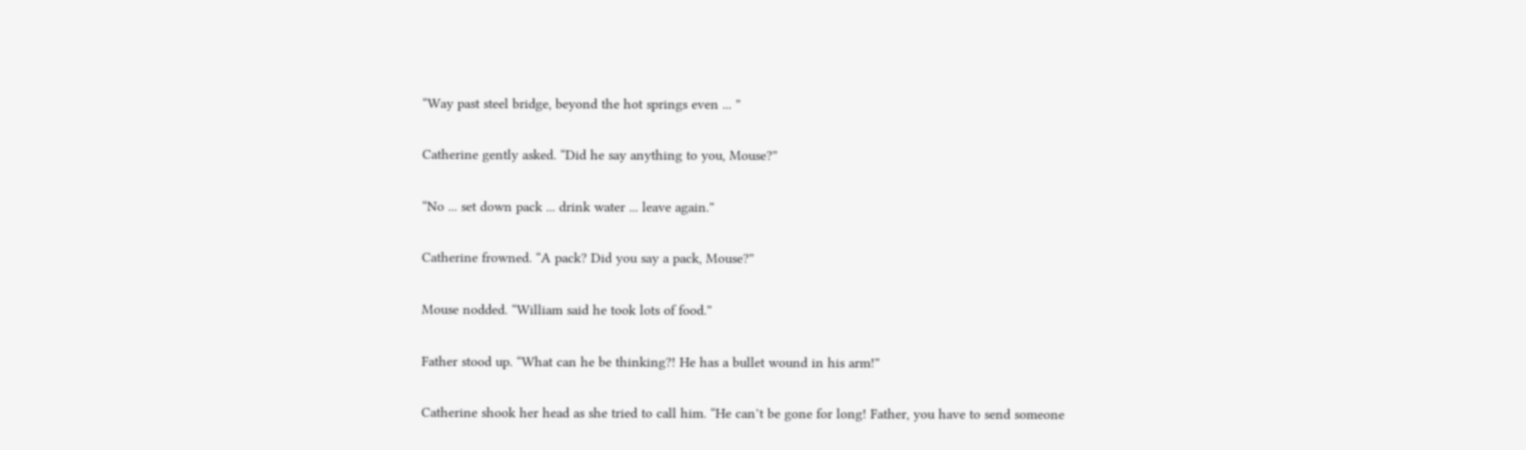“Way past steel bridge, beyond the hot springs even ... ”

Catherine gently asked. “Did he say anything to you, Mouse?”

“No ... set down pack ... drink water ... leave again.”

Catherine frowned. “A pack? Did you say a pack, Mouse?”

Mouse nodded. “William said he took lots of food.”

Father stood up. “What can he be thinking?! He has a bullet wound in his arm!”

Catherine shook her head as she tried to call him. “He can’t be gone for long! Father, you have to send someone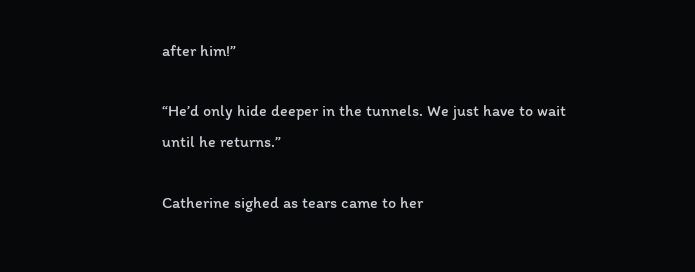after him!”

“He’d only hide deeper in the tunnels. We just have to wait until he returns.”

Catherine sighed as tears came to her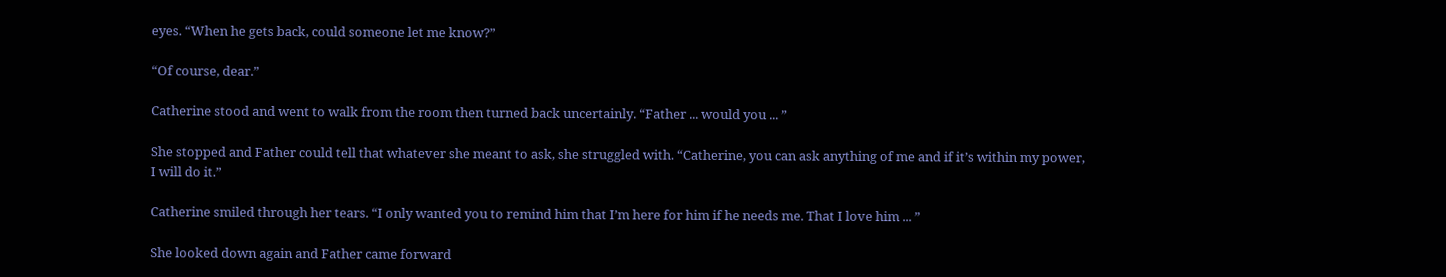eyes. “When he gets back, could someone let me know?”

“Of course, dear.”

Catherine stood and went to walk from the room then turned back uncertainly. “Father ... would you ... ”

She stopped and Father could tell that whatever she meant to ask, she struggled with. “Catherine, you can ask anything of me and if it’s within my power, I will do it.”

Catherine smiled through her tears. “I only wanted you to remind him that I’m here for him if he needs me. That I love him ... ”

She looked down again and Father came forward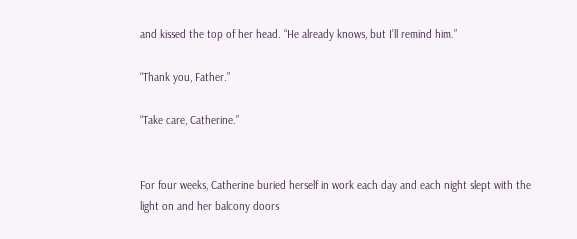and kissed the top of her head. “He already knows, but I’ll remind him.”

“Thank you, Father.”

“Take care, Catherine.”


For four weeks, Catherine buried herself in work each day and each night slept with the light on and her balcony doors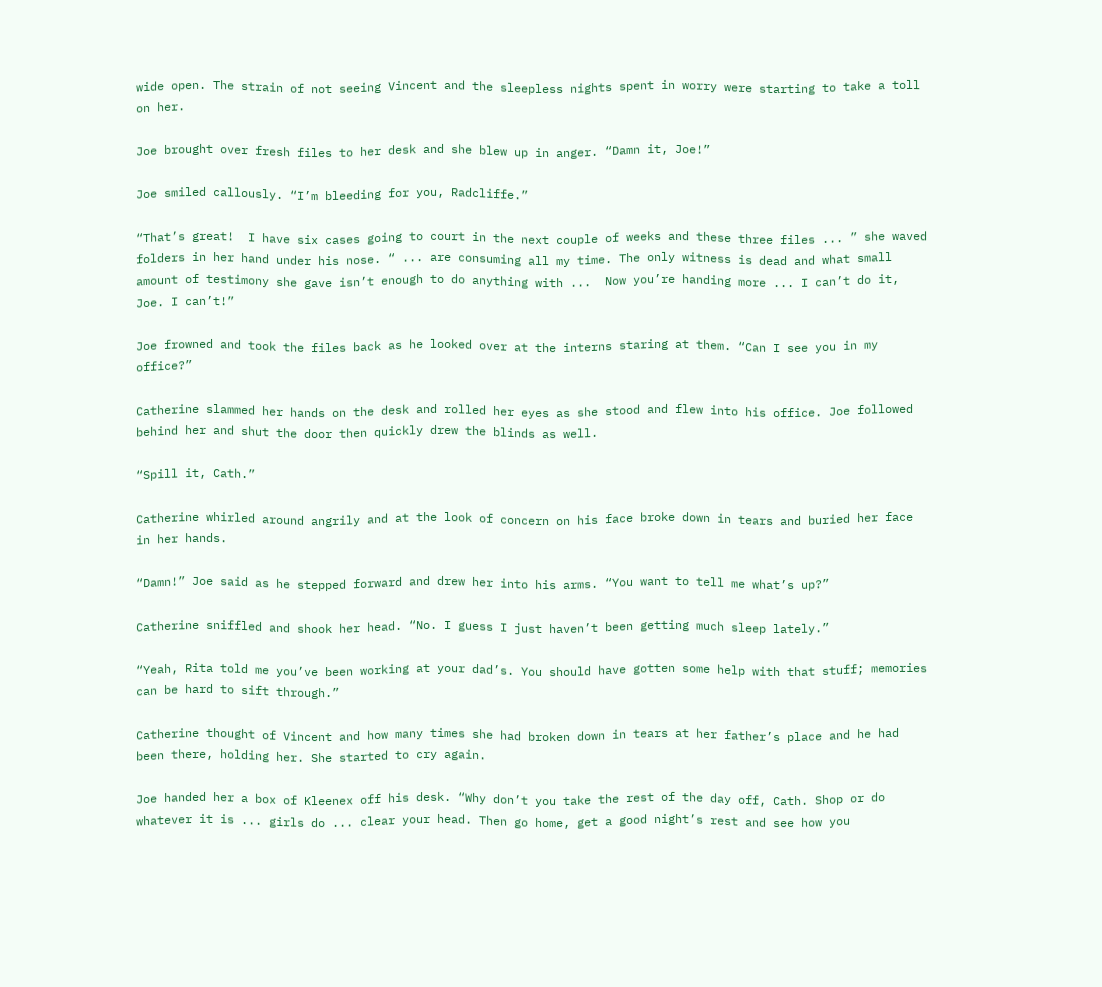wide open. The strain of not seeing Vincent and the sleepless nights spent in worry were starting to take a toll on her.

Joe brought over fresh files to her desk and she blew up in anger. “Damn it, Joe!”

Joe smiled callously. “I’m bleeding for you, Radcliffe.”

“That’s great!  I have six cases going to court in the next couple of weeks and these three files ... ” she waved folders in her hand under his nose. “ ... are consuming all my time. The only witness is dead and what small amount of testimony she gave isn’t enough to do anything with ...  Now you’re handing more ... I can’t do it, Joe. I can’t!”

Joe frowned and took the files back as he looked over at the interns staring at them. “Can I see you in my office?”

Catherine slammed her hands on the desk and rolled her eyes as she stood and flew into his office. Joe followed behind her and shut the door then quickly drew the blinds as well.

“Spill it, Cath.”

Catherine whirled around angrily and at the look of concern on his face broke down in tears and buried her face in her hands.

“Damn!” Joe said as he stepped forward and drew her into his arms. “You want to tell me what’s up?”

Catherine sniffled and shook her head. “No. I guess I just haven’t been getting much sleep lately.”

“Yeah, Rita told me you’ve been working at your dad’s. You should have gotten some help with that stuff; memories can be hard to sift through.”

Catherine thought of Vincent and how many times she had broken down in tears at her father’s place and he had been there, holding her. She started to cry again.

Joe handed her a box of Kleenex off his desk. “Why don’t you take the rest of the day off, Cath. Shop or do whatever it is ... girls do ... clear your head. Then go home, get a good night’s rest and see how you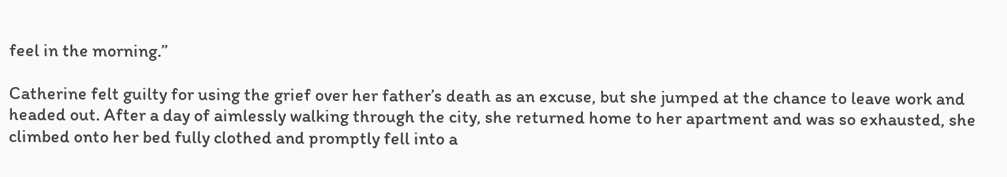feel in the morning.”

Catherine felt guilty for using the grief over her father’s death as an excuse, but she jumped at the chance to leave work and headed out. After a day of aimlessly walking through the city, she returned home to her apartment and was so exhausted, she climbed onto her bed fully clothed and promptly fell into a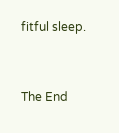fitful sleep.


The End